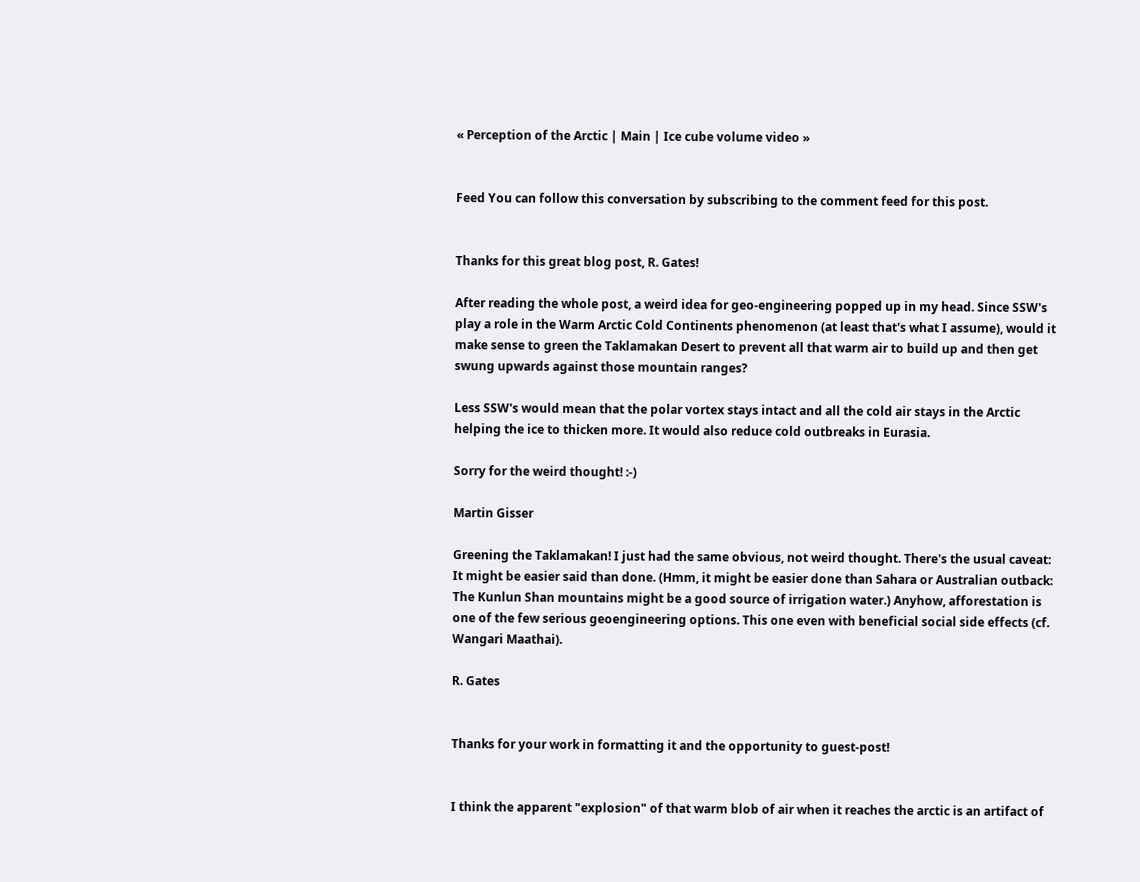« Perception of the Arctic | Main | Ice cube volume video »


Feed You can follow this conversation by subscribing to the comment feed for this post.


Thanks for this great blog post, R. Gates!

After reading the whole post, a weird idea for geo-engineering popped up in my head. Since SSW's play a role in the Warm Arctic Cold Continents phenomenon (at least that's what I assume), would it make sense to green the Taklamakan Desert to prevent all that warm air to build up and then get swung upwards against those mountain ranges?

Less SSW's would mean that the polar vortex stays intact and all the cold air stays in the Arctic helping the ice to thicken more. It would also reduce cold outbreaks in Eurasia.

Sorry for the weird thought! :-)

Martin Gisser

Greening the Taklamakan! I just had the same obvious, not weird thought. There's the usual caveat: It might be easier said than done. (Hmm, it might be easier done than Sahara or Australian outback: The Kunlun Shan mountains might be a good source of irrigation water.) Anyhow, afforestation is one of the few serious geoengineering options. This one even with beneficial social side effects (cf. Wangari Maathai).

R. Gates


Thanks for your work in formatting it and the opportunity to guest-post!


I think the apparent "explosion" of that warm blob of air when it reaches the arctic is an artifact of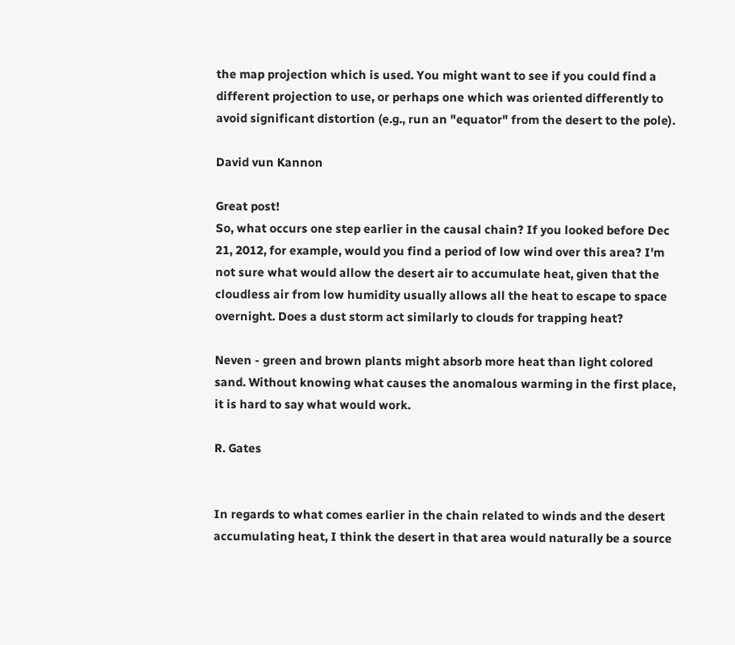the map projection which is used. You might want to see if you could find a different projection to use, or perhaps one which was oriented differently to avoid significant distortion (e.g., run an "equator" from the desert to the pole).

David vun Kannon

Great post!
So, what occurs one step earlier in the causal chain? If you looked before Dec 21, 2012, for example, would you find a period of low wind over this area? I'm not sure what would allow the desert air to accumulate heat, given that the cloudless air from low humidity usually allows all the heat to escape to space overnight. Does a dust storm act similarly to clouds for trapping heat?

Neven - green and brown plants might absorb more heat than light colored sand. Without knowing what causes the anomalous warming in the first place, it is hard to say what would work.

R. Gates


In regards to what comes earlier in the chain related to winds and the desert accumulating heat, I think the desert in that area would naturally be a source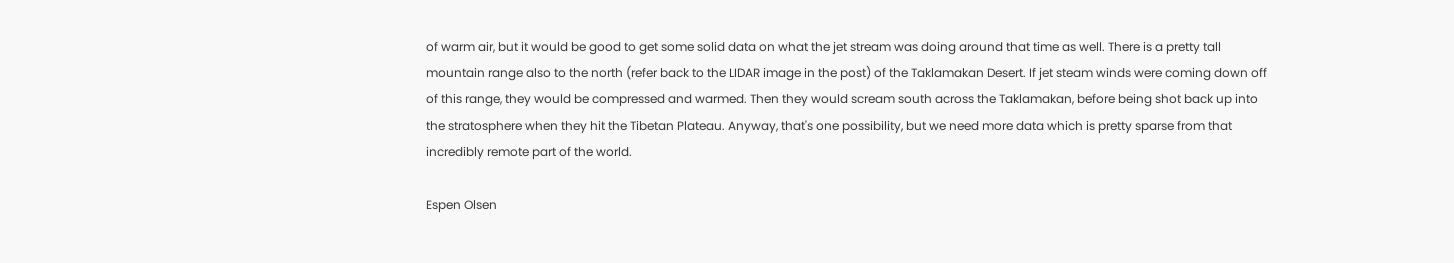of warm air, but it would be good to get some solid data on what the jet stream was doing around that time as well. There is a pretty tall mountain range also to the north (refer back to the LIDAR image in the post) of the Taklamakan Desert. If jet steam winds were coming down off of this range, they would be compressed and warmed. Then they would scream south across the Taklamakan, before being shot back up into the stratosphere when they hit the Tibetan Plateau. Anyway, that's one possibility, but we need more data which is pretty sparse from that incredibly remote part of the world.

Espen Olsen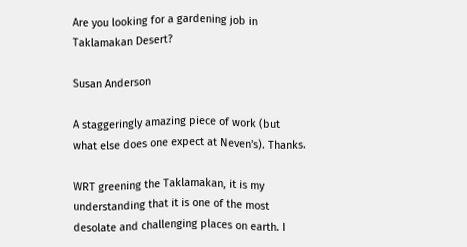Are you looking for a gardening job in Taklamakan Desert?

Susan Anderson

A staggeringly amazing piece of work (but what else does one expect at Neven's). Thanks.

WRT greening the Taklamakan, it is my understanding that it is one of the most desolate and challenging places on earth. I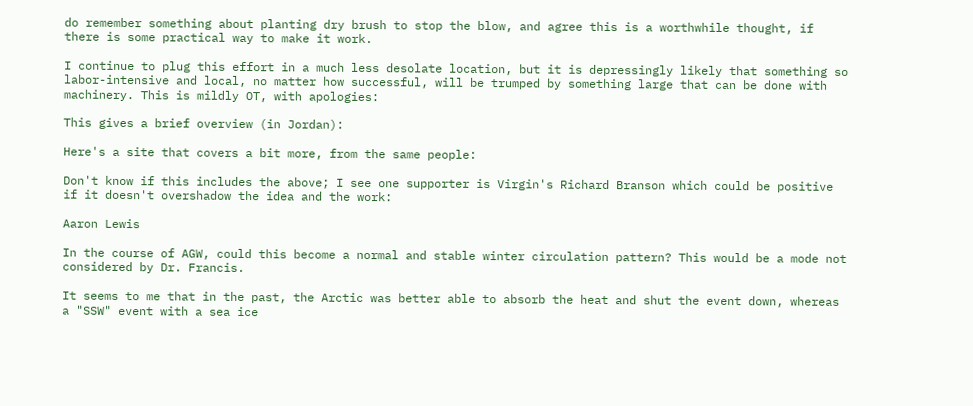do remember something about planting dry brush to stop the blow, and agree this is a worthwhile thought, if there is some practical way to make it work.

I continue to plug this effort in a much less desolate location, but it is depressingly likely that something so labor-intensive and local, no matter how successful, will be trumped by something large that can be done with machinery. This is mildly OT, with apologies:

This gives a brief overview (in Jordan):

Here's a site that covers a bit more, from the same people:

Don't know if this includes the above; I see one supporter is Virgin's Richard Branson which could be positive if it doesn't overshadow the idea and the work:

Aaron Lewis

In the course of AGW, could this become a normal and stable winter circulation pattern? This would be a mode not considered by Dr. Francis.

It seems to me that in the past, the Arctic was better able to absorb the heat and shut the event down, whereas a "SSW" event with a sea ice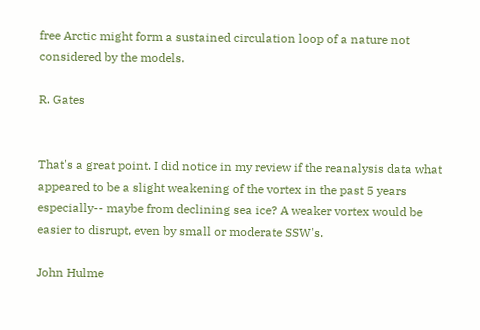free Arctic might form a sustained circulation loop of a nature not considered by the models.

R. Gates


That's a great point. I did notice in my review if the reanalysis data what appeared to be a slight weakening of the vortex in the past 5 years especially-- maybe from declining sea ice? A weaker vortex would be easier to disrupt, even by small or moderate SSW's.

John Hulme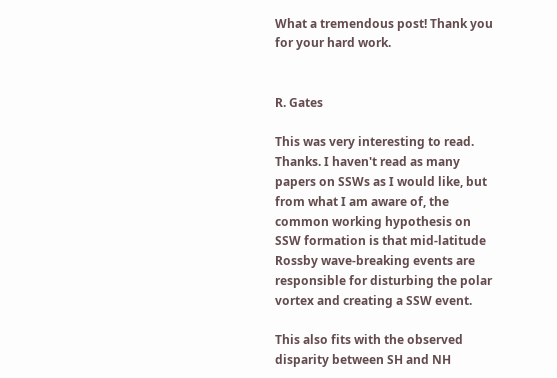What a tremendous post! Thank you for your hard work.


R. Gates

This was very interesting to read. Thanks. I haven't read as many papers on SSWs as I would like, but from what I am aware of, the common working hypothesis on SSW formation is that mid-latitude Rossby wave-breaking events are responsible for disturbing the polar vortex and creating a SSW event.

This also fits with the observed disparity between SH and NH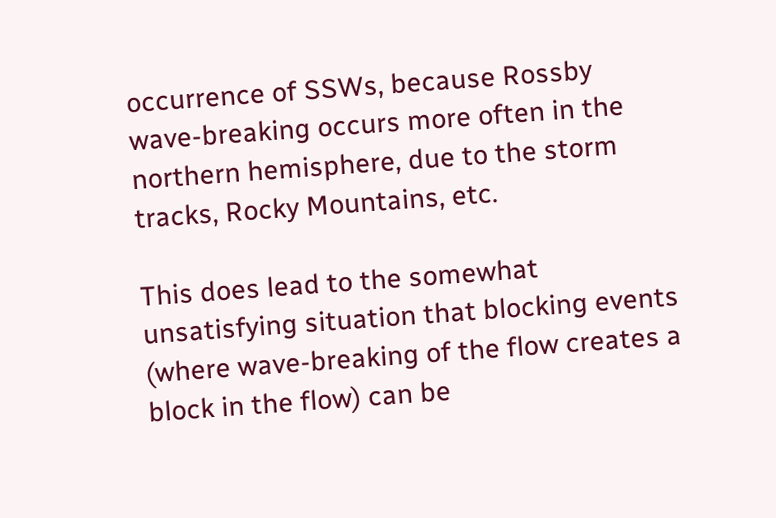occurrence of SSWs, because Rossby wave-breaking occurs more often in the northern hemisphere, due to the storm tracks, Rocky Mountains, etc.

This does lead to the somewhat unsatisfying situation that blocking events (where wave-breaking of the flow creates a block in the flow) can be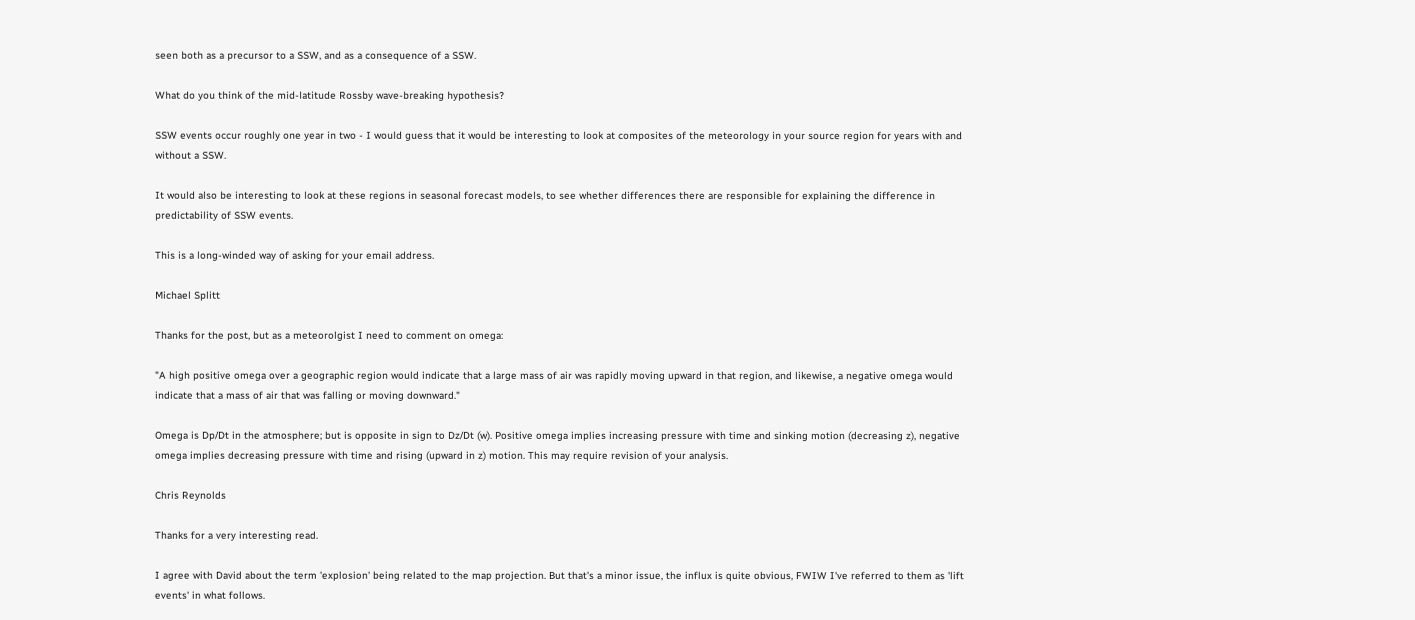seen both as a precursor to a SSW, and as a consequence of a SSW.

What do you think of the mid-latitude Rossby wave-breaking hypothesis?

SSW events occur roughly one year in two - I would guess that it would be interesting to look at composites of the meteorology in your source region for years with and without a SSW.

It would also be interesting to look at these regions in seasonal forecast models, to see whether differences there are responsible for explaining the difference in predictability of SSW events.

This is a long-winded way of asking for your email address.

Michael Splitt

Thanks for the post, but as a meteorolgist I need to comment on omega:

"A high positive omega over a geographic region would indicate that a large mass of air was rapidly moving upward in that region, and likewise, a negative omega would indicate that a mass of air that was falling or moving downward."

Omega is Dp/Dt in the atmosphere; but is opposite in sign to Dz/Dt (w). Positive omega implies increasing pressure with time and sinking motion (decreasing z), negative omega implies decreasing pressure with time and rising (upward in z) motion. This may require revision of your analysis.

Chris Reynolds

Thanks for a very interesting read.

I agree with David about the term 'explosion' being related to the map projection. But that's a minor issue, the influx is quite obvious, FWIW I've referred to them as 'lift events' in what follows.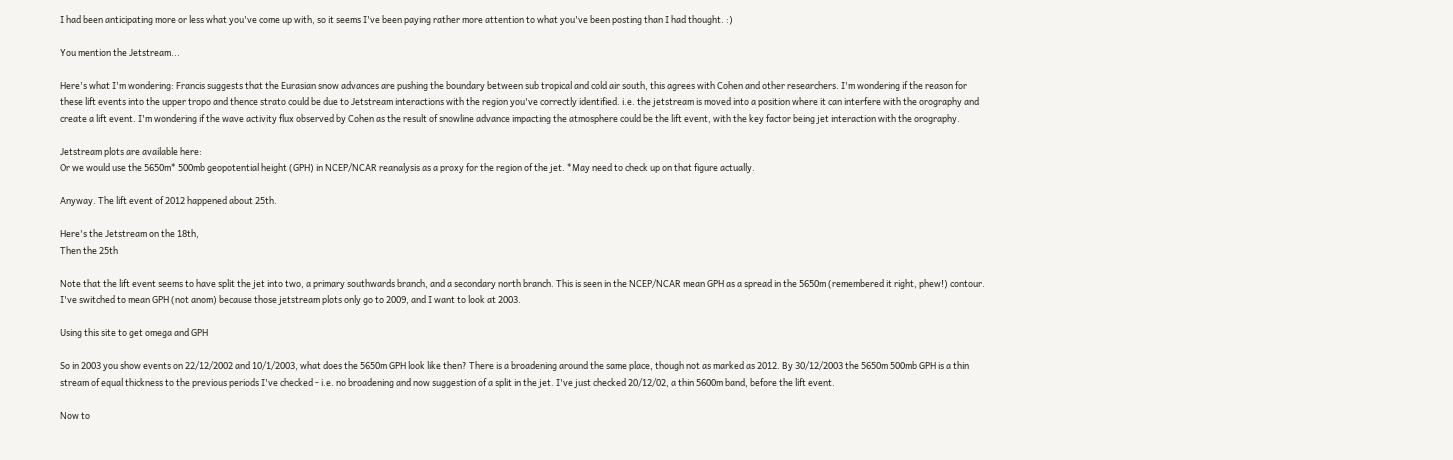I had been anticipating more or less what you've come up with, so it seems I've been paying rather more attention to what you've been posting than I had thought. :)

You mention the Jetstream...

Here's what I'm wondering: Francis suggests that the Eurasian snow advances are pushing the boundary between sub tropical and cold air south, this agrees with Cohen and other researchers. I'm wondering if the reason for these lift events into the upper tropo and thence strato could be due to Jetstream interactions with the region you've correctly identified. i.e. the jetstream is moved into a position where it can interfere with the orography and create a lift event. I'm wondering if the wave activity flux observed by Cohen as the result of snowline advance impacting the atmosphere could be the lift event, with the key factor being jet interaction with the orography.

Jetstream plots are available here:
Or we would use the 5650m* 500mb geopotential height (GPH) in NCEP/NCAR reanalysis as a proxy for the region of the jet. *May need to check up on that figure actually.

Anyway. The lift event of 2012 happened about 25th.

Here's the Jetstream on the 18th,
Then the 25th

Note that the lift event seems to have split the jet into two, a primary southwards branch, and a secondary north branch. This is seen in the NCEP/NCAR mean GPH as a spread in the 5650m (remembered it right, phew!) contour. I've switched to mean GPH (not anom) because those jetstream plots only go to 2009, and I want to look at 2003.

Using this site to get omega and GPH

So in 2003 you show events on 22/12/2002 and 10/1/2003, what does the 5650m GPH look like then? There is a broadening around the same place, though not as marked as 2012. By 30/12/2003 the 5650m 500mb GPH is a thin stream of equal thickness to the previous periods I've checked - i.e. no broadening and now suggestion of a split in the jet. I've just checked 20/12/02, a thin 5600m band, before the lift event.

Now to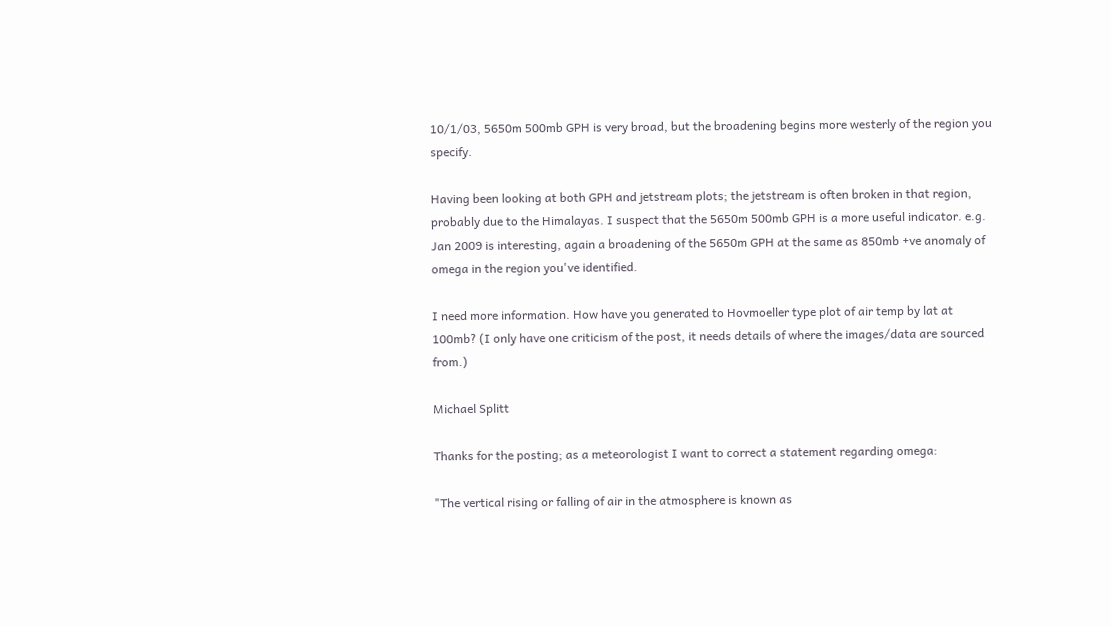10/1/03, 5650m 500mb GPH is very broad, but the broadening begins more westerly of the region you specify.

Having been looking at both GPH and jetstream plots; the jetstream is often broken in that region, probably due to the Himalayas. I suspect that the 5650m 500mb GPH is a more useful indicator. e.g. Jan 2009 is interesting, again a broadening of the 5650m GPH at the same as 850mb +ve anomaly of omega in the region you've identified.

I need more information. How have you generated to Hovmoeller type plot of air temp by lat at 100mb? (I only have one criticism of the post, it needs details of where the images/data are sourced from.)

Michael Splitt

Thanks for the posting; as a meteorologist I want to correct a statement regarding omega:

"The vertical rising or falling of air in the atmosphere is known as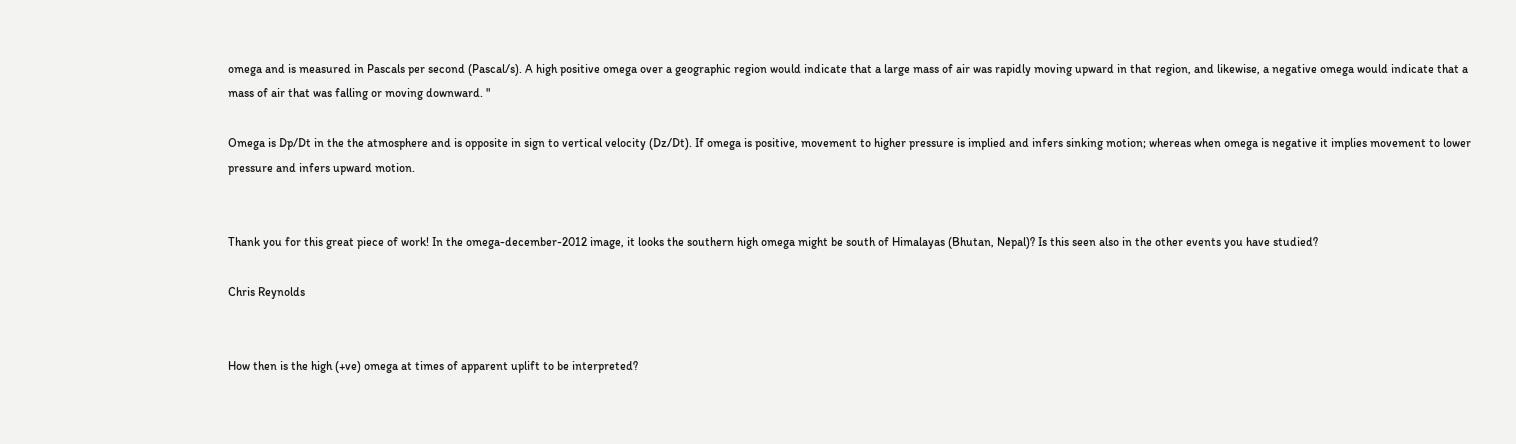omega and is measured in Pascals per second (Pascal/s). A high positive omega over a geographic region would indicate that a large mass of air was rapidly moving upward in that region, and likewise, a negative omega would indicate that a mass of air that was falling or moving downward. "

Omega is Dp/Dt in the the atmosphere and is opposite in sign to vertical velocity (Dz/Dt). If omega is positive, movement to higher pressure is implied and infers sinking motion; whereas when omega is negative it implies movement to lower pressure and infers upward motion.


Thank you for this great piece of work! In the omega-december-2012 image, it looks the southern high omega might be south of Himalayas (Bhutan, Nepal)? Is this seen also in the other events you have studied?

Chris Reynolds


How then is the high (+ve) omega at times of apparent uplift to be interpreted?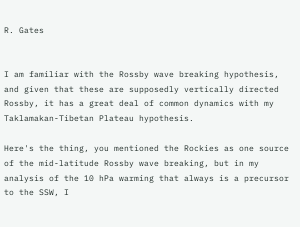R. Gates


I am familiar with the Rossby wave breaking hypothesis, and given that these are supposedly vertically directed Rossby, it has a great deal of common dynamics with my Taklamakan-Tibetan Plateau hypothesis.

Here's the thing, you mentioned the Rockies as one source of the mid-latitude Rossby wave breaking, but in my analysis of the 10 hPa warming that always is a precursor to the SSW, I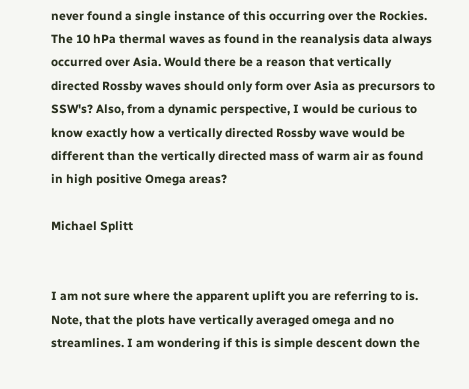never found a single instance of this occurring over the Rockies. The 10 hPa thermal waves as found in the reanalysis data always occurred over Asia. Would there be a reason that vertically directed Rossby waves should only form over Asia as precursors to SSW's? Also, from a dynamic perspective, I would be curious to know exactly how a vertically directed Rossby wave would be different than the vertically directed mass of warm air as found in high positive Omega areas?

Michael Splitt


I am not sure where the apparent uplift you are referring to is. Note, that the plots have vertically averaged omega and no streamlines. I am wondering if this is simple descent down the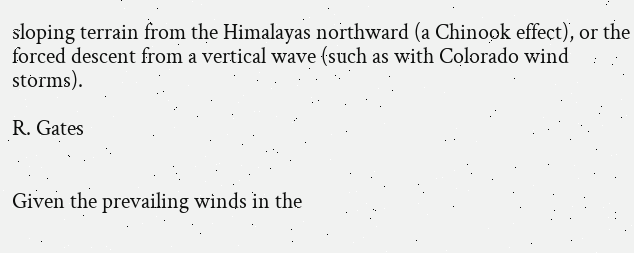sloping terrain from the Himalayas northward (a Chinook effect), or the forced descent from a vertical wave (such as with Colorado wind storms).

R. Gates


Given the prevailing winds in the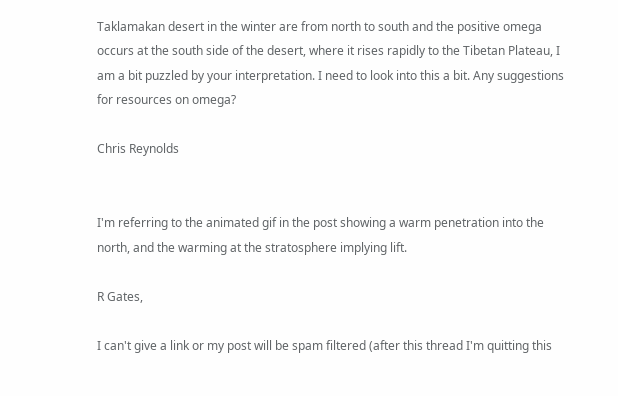Taklamakan desert in the winter are from north to south and the positive omega occurs at the south side of the desert, where it rises rapidly to the Tibetan Plateau, I am a bit puzzled by your interpretation. I need to look into this a bit. Any suggestions for resources on omega?

Chris Reynolds


I'm referring to the animated gif in the post showing a warm penetration into the north, and the warming at the stratosphere implying lift.

R Gates,

I can't give a link or my post will be spam filtered (after this thread I'm quitting this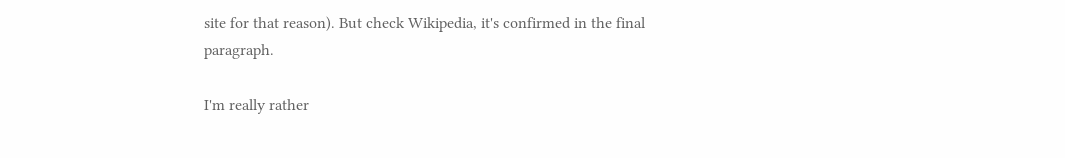site for that reason). But check Wikipedia, it's confirmed in the final paragraph.

I'm really rather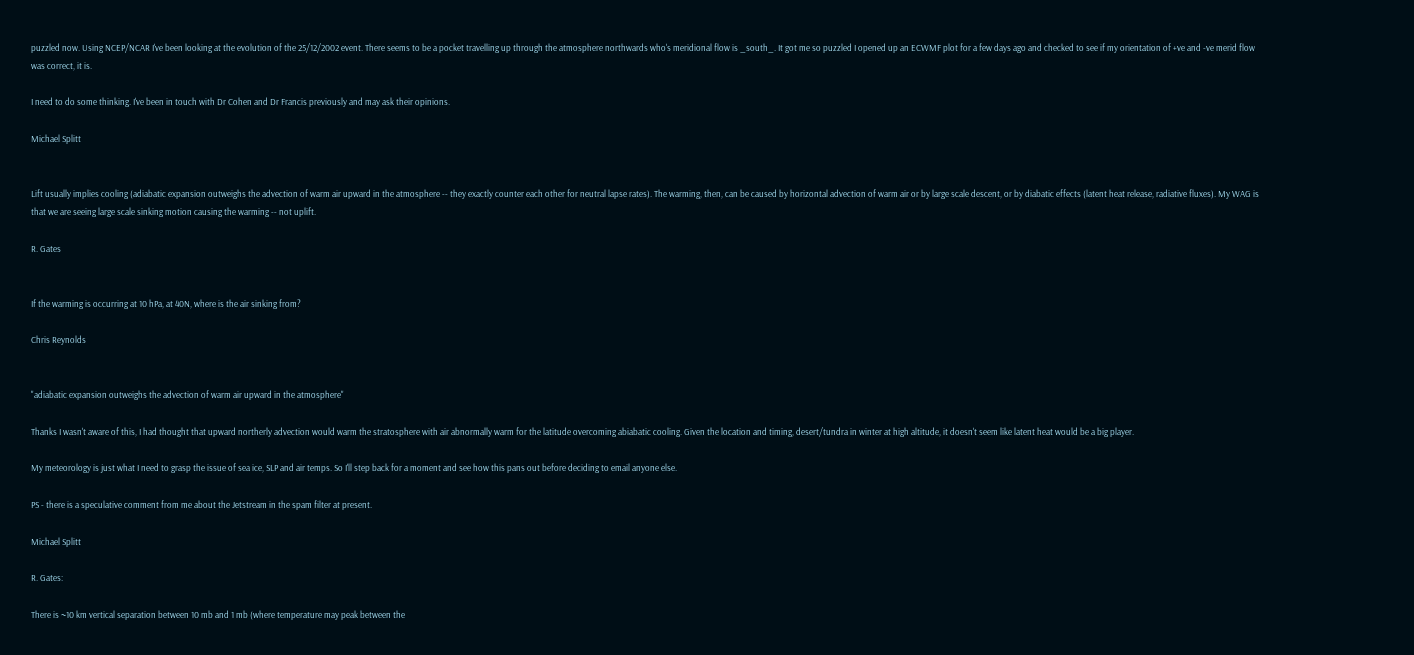puzzled now. Using NCEP/NCAR I've been looking at the evolution of the 25/12/2002 event. There seems to be a pocket travelling up through the atmosphere northwards who's meridional flow is _south_. It got me so puzzled I opened up an ECWMF plot for a few days ago and checked to see if my orientation of +ve and -ve merid flow was correct, it is.

I need to do some thinking. I've been in touch with Dr Cohen and Dr Francis previously and may ask their opinions.

Michael Splitt


Lift usually implies cooling (adiabatic expansion outweighs the advection of warm air upward in the atmosphere -- they exactly counter each other for neutral lapse rates). The warming, then, can be caused by horizontal advection of warm air or by large scale descent, or by diabatic effects (latent heat release, radiative fluxes). My WAG is that we are seeing large scale sinking motion causing the warming -- not uplift.

R. Gates


If the warming is occurring at 10 hPa, at 40N, where is the air sinking from?

Chris Reynolds


"adiabatic expansion outweighs the advection of warm air upward in the atmosphere"

Thanks I wasn't aware of this, I had thought that upward northerly advection would warm the stratosphere with air abnormally warm for the latitude overcoming abiabatic cooling. Given the location and timing, desert/tundra in winter at high altitude, it doesn't seem like latent heat would be a big player.

My meteorology is just what I need to grasp the issue of sea ice, SLP and air temps. So I'll step back for a moment and see how this pans out before deciding to email anyone else.

PS - there is a speculative comment from me about the Jetstream in the spam filter at present.

Michael Splitt

R. Gates:

There is ~10 km vertical separation between 10 mb and 1 mb (where temperature may peak between the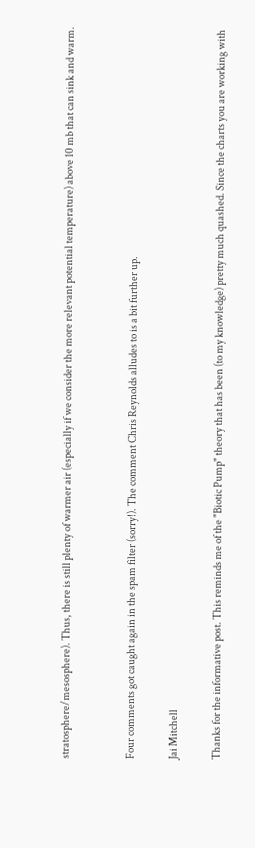stratosphere/mesosphere). Thus, there is still plenty of warmer air (especially if we consider the more relevant potential temperature) above 10 mb that can sink and warm.


Four comments got caught again in the spam filter (sorry!). The comment Chris Reynolds alludes to is a bit further up.

Jai Mitchell

Thanks for the informative post. This reminds me of the "Biotic Pump" theory that has been (to my knowledge) pretty much quashed. Since the charts you are working with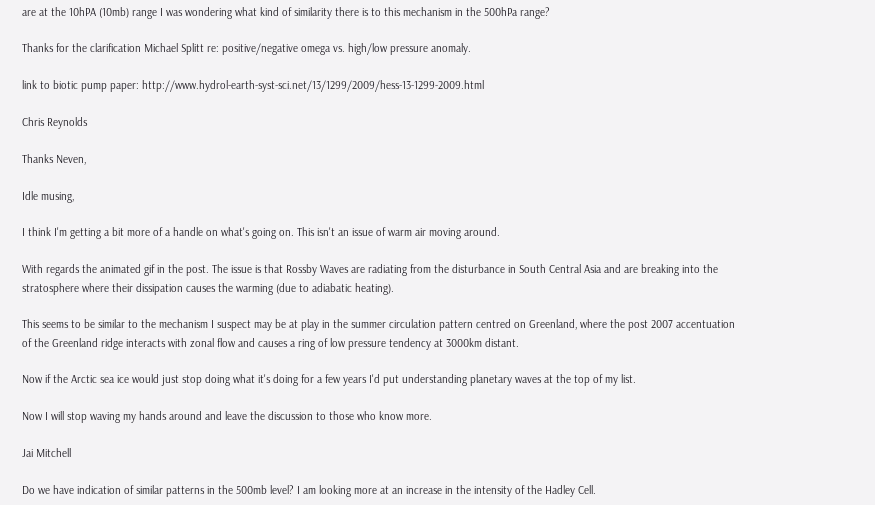are at the 10hPA (10mb) range I was wondering what kind of similarity there is to this mechanism in the 500hPa range?

Thanks for the clarification Michael Splitt re: positive/negative omega vs. high/low pressure anomaly.

link to biotic pump paper: http://www.hydrol-earth-syst-sci.net/13/1299/2009/hess-13-1299-2009.html

Chris Reynolds

Thanks Neven,

Idle musing,

I think I'm getting a bit more of a handle on what's going on. This isn't an issue of warm air moving around.

With regards the animated gif in the post. The issue is that Rossby Waves are radiating from the disturbance in South Central Asia and are breaking into the stratosphere where their dissipation causes the warming (due to adiabatic heating).

This seems to be similar to the mechanism I suspect may be at play in the summer circulation pattern centred on Greenland, where the post 2007 accentuation of the Greenland ridge interacts with zonal flow and causes a ring of low pressure tendency at 3000km distant.

Now if the Arctic sea ice would just stop doing what it's doing for a few years I'd put understanding planetary waves at the top of my list.

Now I will stop waving my hands around and leave the discussion to those who know more.

Jai Mitchell

Do we have indication of similar patterns in the 500mb level? I am looking more at an increase in the intensity of the Hadley Cell.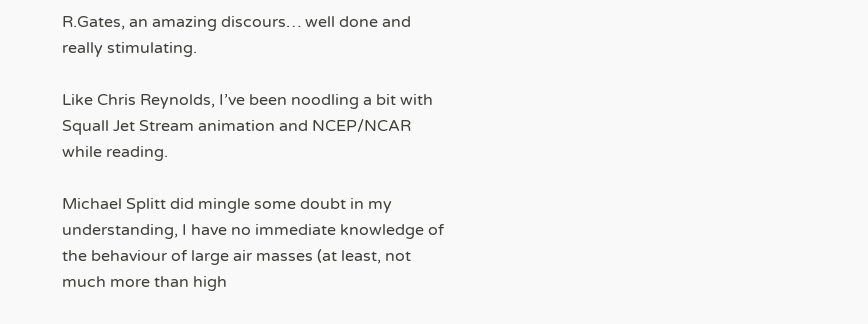R.Gates, an amazing discours… well done and really stimulating.

Like Chris Reynolds, I’ve been noodling a bit with Squall Jet Stream animation and NCEP/NCAR while reading.

Michael Splitt did mingle some doubt in my understanding, I have no immediate knowledge of the behaviour of large air masses (at least, not much more than high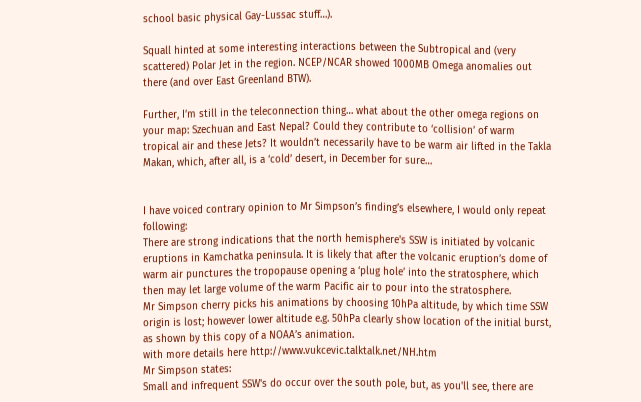school basic physical Gay-Lussac stuff…).

Squall hinted at some interesting interactions between the Subtropical and (very scattered) Polar Jet in the region. NCEP/NCAR showed 1000MB Omega anomalies out there (and over East Greenland BTW).

Further, I’m still in the teleconnection thing… what about the other omega regions on your map: Szechuan and East Nepal? Could they contribute to ‘collision’ of warm tropical air and these Jets? It wouldn’t necessarily have to be warm air lifted in the Takla Makan, which, after all, is a ‘cold’ desert, in December for sure…


I have voiced contrary opinion to Mr Simpson’s finding’s elsewhere, I would only repeat following:
There are strong indications that the north hemisphere's SSW is initiated by volcanic eruptions in Kamchatka peninsula. It is likely that after the volcanic eruption’s dome of warm air punctures the tropopause opening a ‘plug hole’ into the stratosphere, which then may let large volume of the warm Pacific air to pour into the stratosphere.
Mr Simpson cherry picks his animations by choosing 10hPa altitude, by which time SSW origin is lost; however lower altitude e.g. 50hPa clearly show location of the initial burst, as shown by this copy of a NOAA’s animation.
with more details here http://www.vukcevic.talktalk.net/NH.htm
Mr Simpson states:
Small and infrequent SSW's do occur over the south pole, but, as you'll see, there are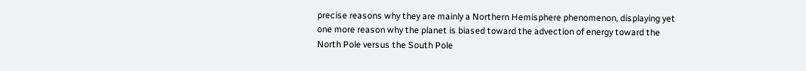precise reasons why they are mainly a Northern Hemisphere phenomenon, displaying yet one more reason why the planet is biased toward the advection of energy toward the North Pole versus the South Pole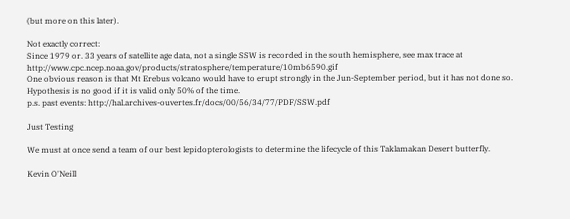(but more on this later).

Not exactly correct:
Since 1979 or. 33 years of satellite age data, not a single SSW is recorded in the south hemisphere, see max trace at http://www.cpc.ncep.noaa.gov/products/stratosphere/temperature/10mb6590.gif
One obvious reason is that Mt Erebus volcano would have to erupt strongly in the Jun-September period, but it has not done so.
Hypothesis is no good if it is valid only 50% of the time.
p.s. past events: http://hal.archives-ouvertes.fr/docs/00/56/34/77/PDF/SSW.pdf

Just Testing

We must at once send a team of our best lepidopterologists to determine the lifecycle of this Taklamakan Desert butterfly.

Kevin O'Neill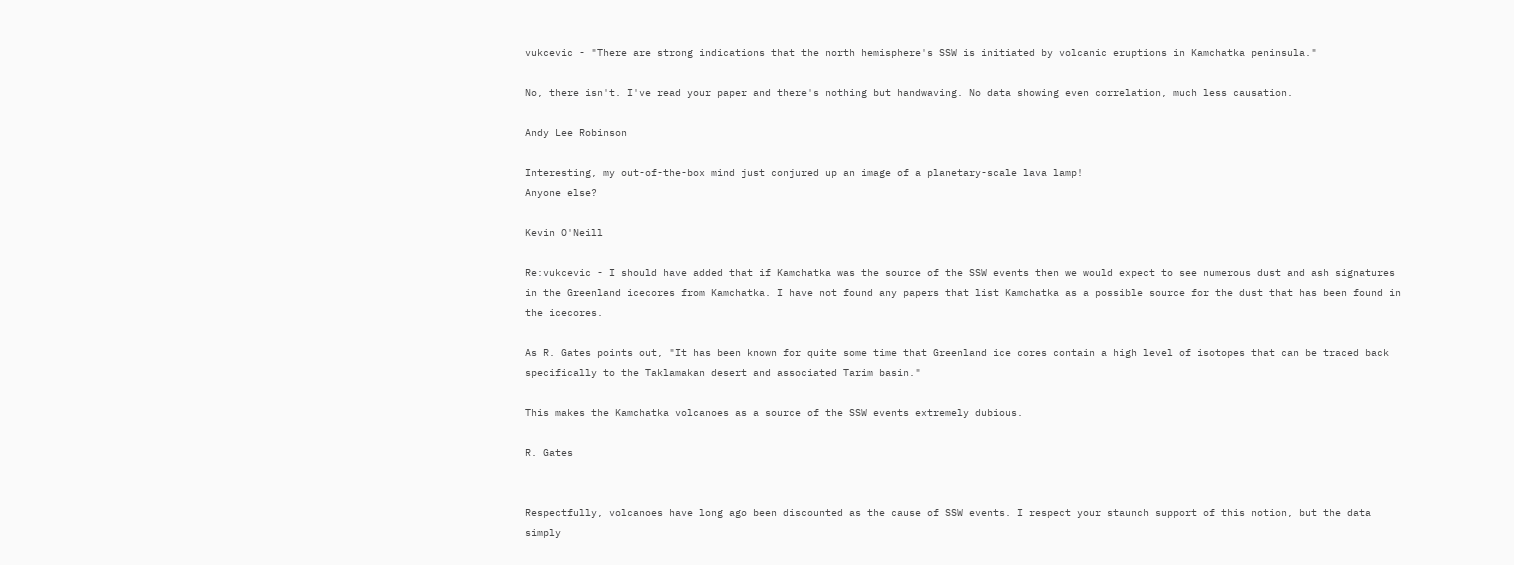vukcevic - "There are strong indications that the north hemisphere's SSW is initiated by volcanic eruptions in Kamchatka peninsula."

No, there isn't. I've read your paper and there's nothing but handwaving. No data showing even correlation, much less causation.

Andy Lee Robinson

Interesting, my out-of-the-box mind just conjured up an image of a planetary-scale lava lamp!
Anyone else?

Kevin O'Neill

Re:vukcevic - I should have added that if Kamchatka was the source of the SSW events then we would expect to see numerous dust and ash signatures in the Greenland icecores from Kamchatka. I have not found any papers that list Kamchatka as a possible source for the dust that has been found in the icecores.

As R. Gates points out, "It has been known for quite some time that Greenland ice cores contain a high level of isotopes that can be traced back specifically to the Taklamakan desert and associated Tarim basin."

This makes the Kamchatka volcanoes as a source of the SSW events extremely dubious.

R. Gates


Respectfully, volcanoes have long ago been discounted as the cause of SSW events. I respect your staunch support of this notion, but the data simply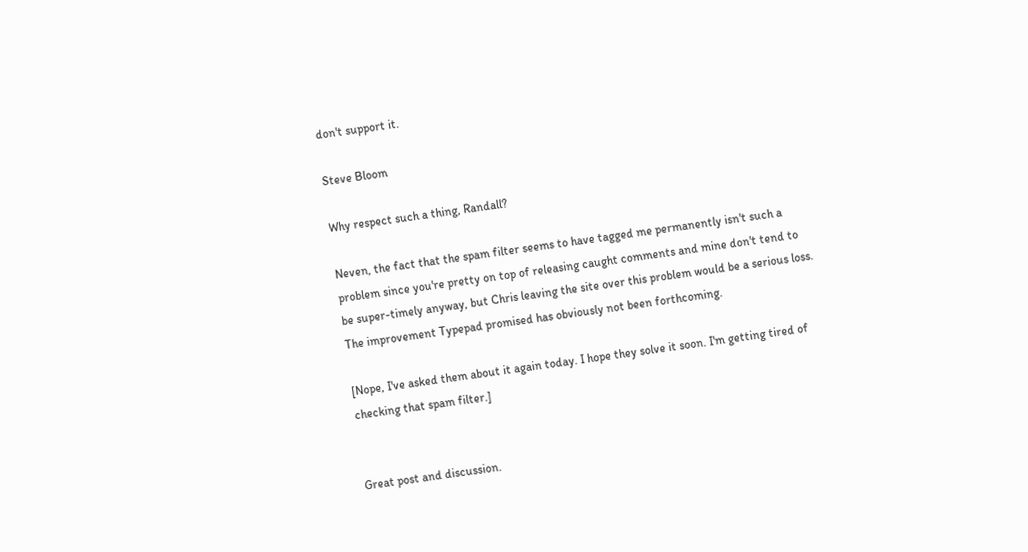don't support it.

Steve Bloom

Why respect such a thing, Randall?

Neven, the fact that the spam filter seems to have tagged me permanently isn't such a problem since you're pretty on top of releasing caught comments and mine don't tend to be super-timely anyway, but Chris leaving the site over this problem would be a serious loss. The improvement Typepad promised has obviously not been forthcoming.

[Nope, I've asked them about it again today. I hope they solve it soon. I'm getting tired of checking that spam filter.]


Great post and discussion.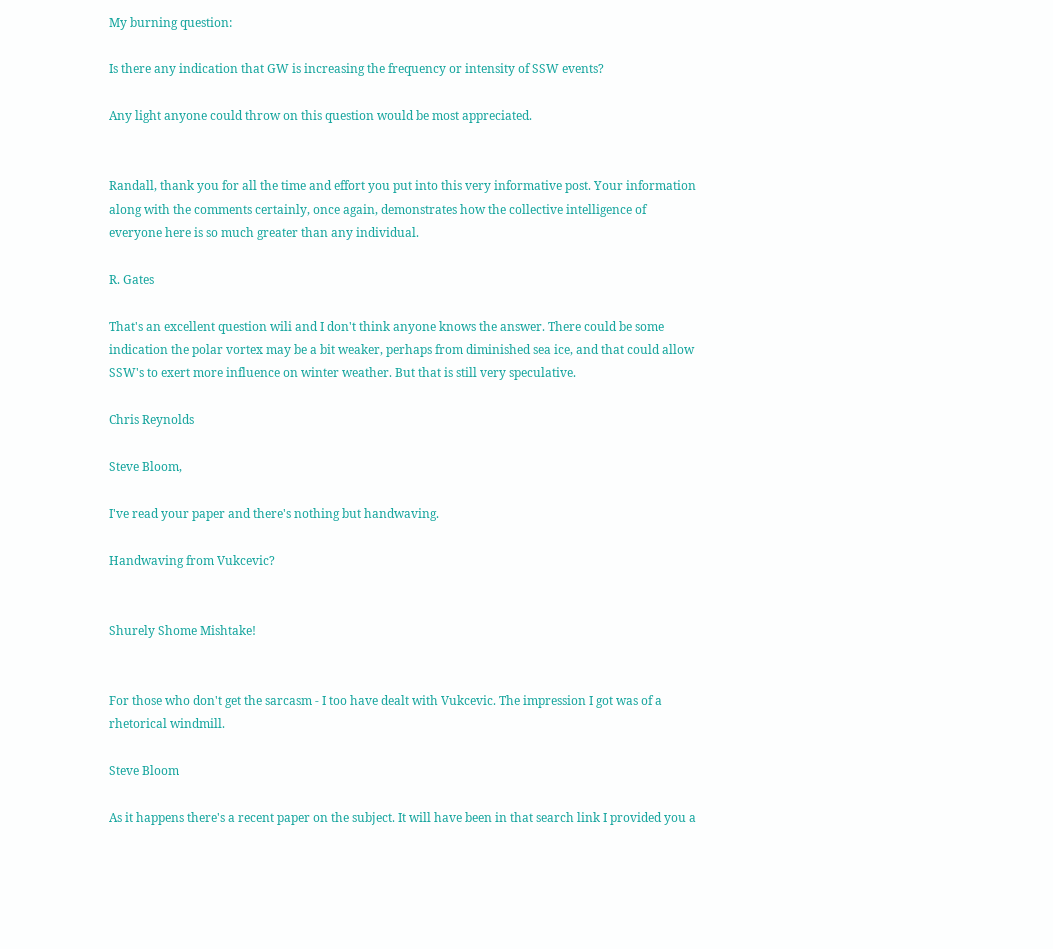My burning question:

Is there any indication that GW is increasing the frequency or intensity of SSW events?

Any light anyone could throw on this question would be most appreciated.


Randall, thank you for all the time and effort you put into this very informative post. Your information along with the comments certainly, once again, demonstrates how the collective intelligence of everyone here is so much greater than any individual.

R. Gates

That's an excellent question wili and I don't think anyone knows the answer. There could be some indication the polar vortex may be a bit weaker, perhaps from diminished sea ice, and that could allow SSW's to exert more influence on winter weather. But that is still very speculative.

Chris Reynolds

Steve Bloom,

I've read your paper and there's nothing but handwaving.

Handwaving from Vukcevic?


Shurely Shome Mishtake!


For those who don't get the sarcasm - I too have dealt with Vukcevic. The impression I got was of a rhetorical windmill.

Steve Bloom

As it happens there's a recent paper on the subject. It will have been in that search link I provided you a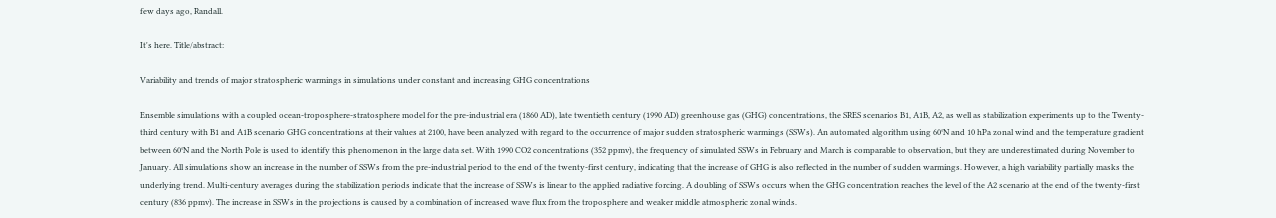few days ago, Randall.

It's here. Title/abstract:

Variability and trends of major stratospheric warmings in simulations under constant and increasing GHG concentrations

Ensemble simulations with a coupled ocean-troposphere-stratosphere model for the pre-industrial era (1860 AD), late twentieth century (1990 AD) greenhouse gas (GHG) concentrations, the SRES scenarios B1, A1B, A2, as well as stabilization experiments up to the Twenty-third century with B1 and A1B scenario GHG concentrations at their values at 2100, have been analyzed with regard to the occurrence of major sudden stratospheric warmings (SSWs). An automated algorithm using 60°N and 10 hPa zonal wind and the temperature gradient between 60°N and the North Pole is used to identify this phenomenon in the large data set. With 1990 CO2 concentrations (352 ppmv), the frequency of simulated SSWs in February and March is comparable to observation, but they are underestimated during November to January. All simulations show an increase in the number of SSWs from the pre-industrial period to the end of the twenty-first century, indicating that the increase of GHG is also reflected in the number of sudden warmings. However, a high variability partially masks the underlying trend. Multi-century averages during the stabilization periods indicate that the increase of SSWs is linear to the applied radiative forcing. A doubling of SSWs occurs when the GHG concentration reaches the level of the A2 scenario at the end of the twenty-first century (836 ppmv). The increase in SSWs in the projections is caused by a combination of increased wave flux from the troposphere and weaker middle atmospheric zonal winds.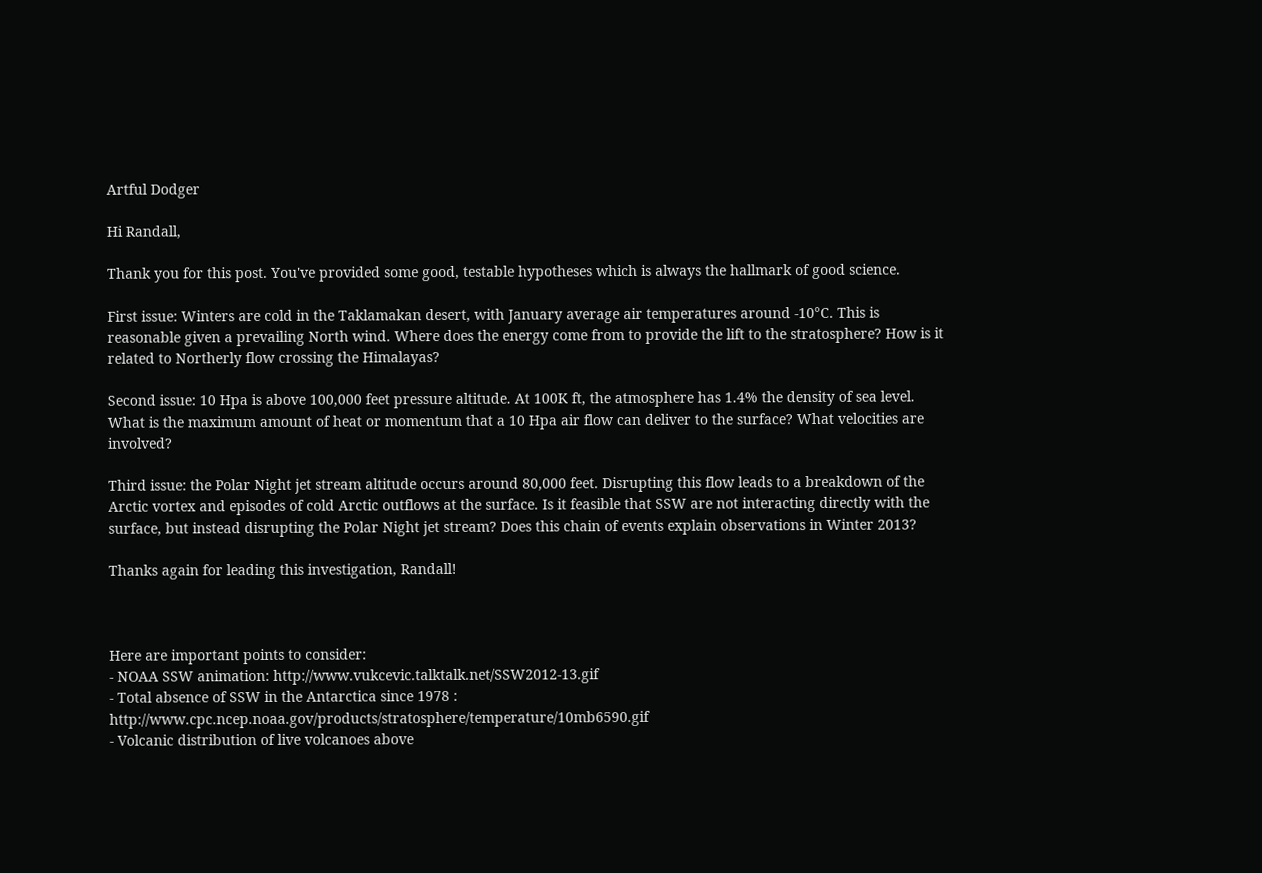Artful Dodger

Hi Randall,

Thank you for this post. You've provided some good, testable hypotheses which is always the hallmark of good science.

First issue: Winters are cold in the Taklamakan desert, with January average air temperatures around -10°C. This is reasonable given a prevailing North wind. Where does the energy come from to provide the lift to the stratosphere? How is it related to Northerly flow crossing the Himalayas?

Second issue: 10 Hpa is above 100,000 feet pressure altitude. At 100K ft, the atmosphere has 1.4% the density of sea level. What is the maximum amount of heat or momentum that a 10 Hpa air flow can deliver to the surface? What velocities are involved?

Third issue: the Polar Night jet stream altitude occurs around 80,000 feet. Disrupting this flow leads to a breakdown of the Arctic vortex and episodes of cold Arctic outflows at the surface. Is it feasible that SSW are not interacting directly with the surface, but instead disrupting the Polar Night jet stream? Does this chain of events explain observations in Winter 2013?

Thanks again for leading this investigation, Randall!



Here are important points to consider:
- NOAA SSW animation: http://www.vukcevic.talktalk.net/SSW2012-13.gif
- Total absence of SSW in the Antarctica since 1978 : http://www.cpc.ncep.noaa.gov/products/stratosphere/temperature/10mb6590.gif
- Volcanic distribution of live volcanoes above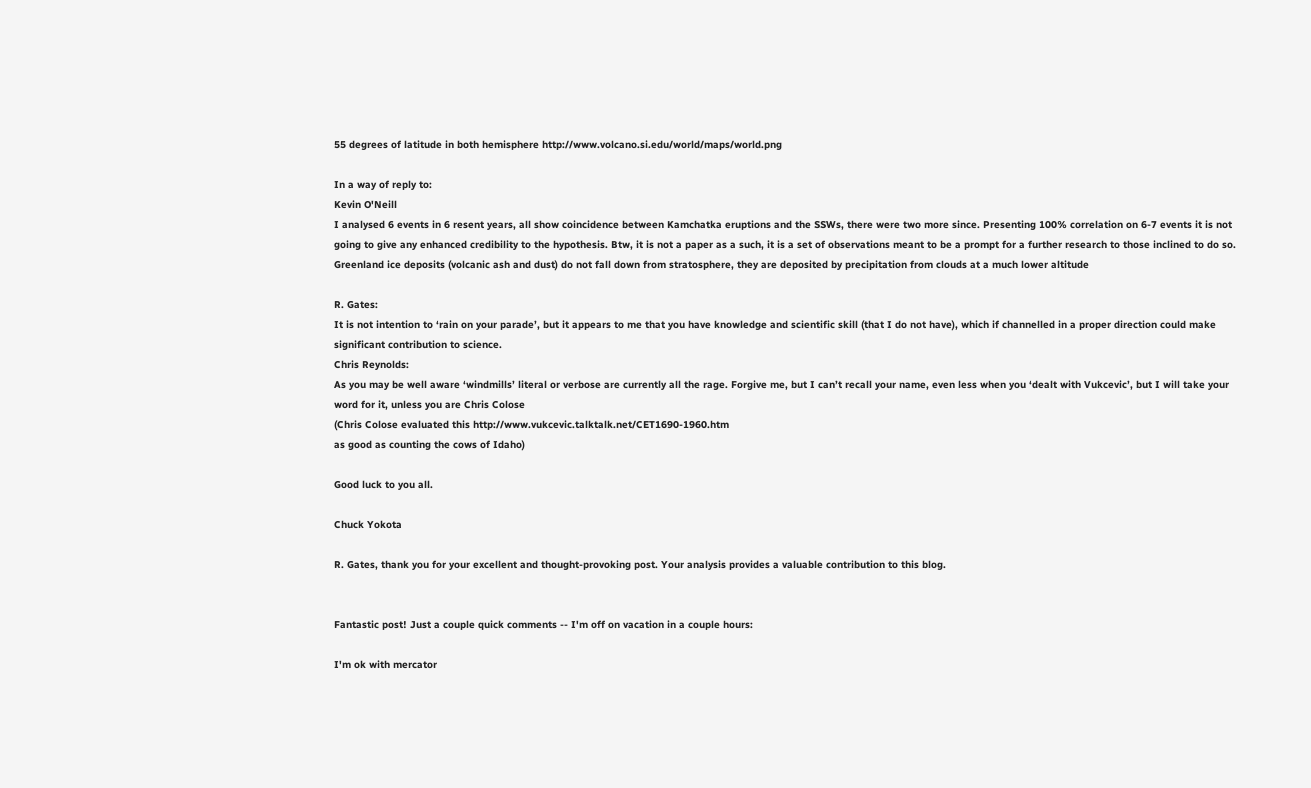55 degrees of latitude in both hemisphere http://www.volcano.si.edu/world/maps/world.png

In a way of reply to:
Kevin O'Neill
I analysed 6 events in 6 resent years, all show coincidence between Kamchatka eruptions and the SSWs, there were two more since. Presenting 100% correlation on 6-7 events it is not going to give any enhanced credibility to the hypothesis. Btw, it is not a paper as a such, it is a set of observations meant to be a prompt for a further research to those inclined to do so.
Greenland ice deposits (volcanic ash and dust) do not fall down from stratosphere, they are deposited by precipitation from clouds at a much lower altitude

R. Gates:
It is not intention to ‘rain on your parade’, but it appears to me that you have knowledge and scientific skill (that I do not have), which if channelled in a proper direction could make significant contribution to science.
Chris Reynolds:
As you may be well aware ‘windmills’ literal or verbose are currently all the rage. Forgive me, but I can’t recall your name, even less when you ‘dealt with Vukcevic’, but I will take your word for it, unless you are Chris Colose
(Chris Colose evaluated this http://www.vukcevic.talktalk.net/CET1690-1960.htm
as good as counting the cows of Idaho)

Good luck to you all.

Chuck Yokota

R. Gates, thank you for your excellent and thought-provoking post. Your analysis provides a valuable contribution to this blog.


Fantastic post! Just a couple quick comments -- I'm off on vacation in a couple hours:

I'm ok with mercator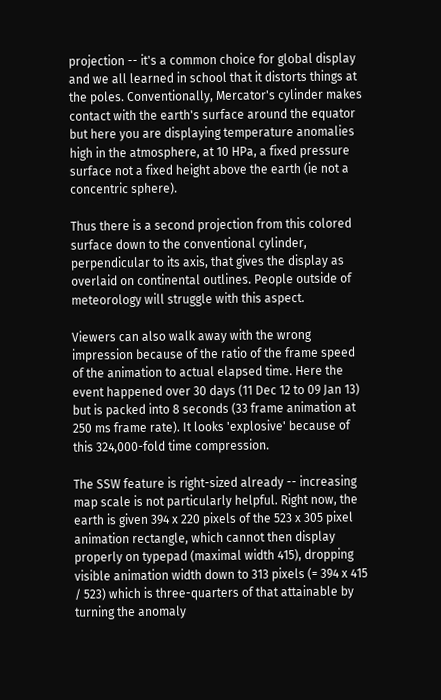projection -- it's a common choice for global display and we all learned in school that it distorts things at the poles. Conventionally, Mercator's cylinder makes contact with the earth's surface around the equator but here you are displaying temperature anomalies high in the atmosphere, at 10 HPa, a fixed pressure surface not a fixed height above the earth (ie not a concentric sphere).

Thus there is a second projection from this colored surface down to the conventional cylinder, perpendicular to its axis, that gives the display as overlaid on continental outlines. People outside of meteorology will struggle with this aspect.

Viewers can also walk away with the wrong impression because of the ratio of the frame speed of the animation to actual elapsed time. Here the event happened over 30 days (11 Dec 12 to 09 Jan 13) but is packed into 8 seconds (33 frame animation at 250 ms frame rate). It looks 'explosive' because of this 324,000-fold time compression.

The SSW feature is right-sized already -- increasing map scale is not particularly helpful. Right now, the earth is given 394 x 220 pixels of the 523 x 305 pixel animation rectangle, which cannot then display properly on typepad (maximal width 415), dropping visible animation width down to 313 pixels (= 394 x 415 / 523) which is three-quarters of that attainable by turning the anomaly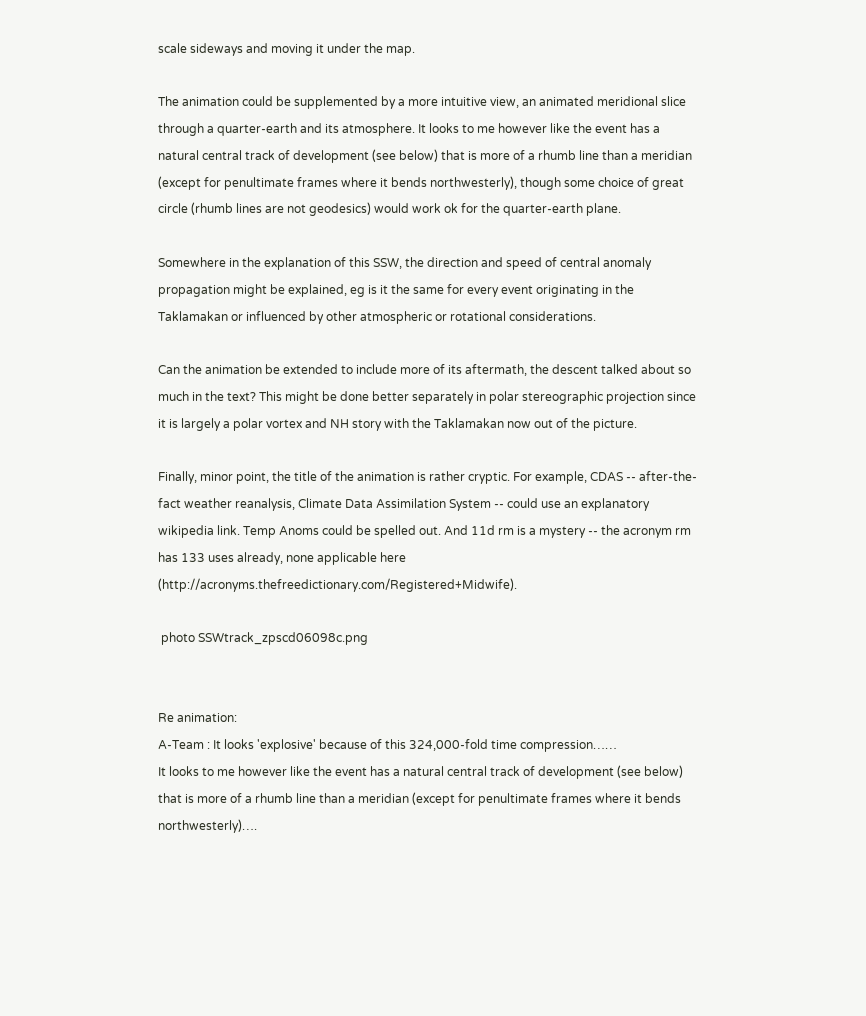scale sideways and moving it under the map.

The animation could be supplemented by a more intuitive view, an animated meridional slice through a quarter-earth and its atmosphere. It looks to me however like the event has a natural central track of development (see below) that is more of a rhumb line than a meridian (except for penultimate frames where it bends northwesterly), though some choice of great circle (rhumb lines are not geodesics) would work ok for the quarter-earth plane.

Somewhere in the explanation of this SSW, the direction and speed of central anomaly propagation might be explained, eg is it the same for every event originating in the Taklamakan or influenced by other atmospheric or rotational considerations.

Can the animation be extended to include more of its aftermath, the descent talked about so much in the text? This might be done better separately in polar stereographic projection since it is largely a polar vortex and NH story with the Taklamakan now out of the picture.

Finally, minor point, the title of the animation is rather cryptic. For example, CDAS -- after-the-fact weather reanalysis, Climate Data Assimilation System -- could use an explanatory wikipedia link. Temp Anoms could be spelled out. And 11d rm is a mystery -- the acronym rm has 133 uses already, none applicable here (http://acronyms.thefreedictionary.com/Registered+Midwife).

 photo SSWtrack_zpscd06098c.png


Re animation:
A-Team : It looks 'explosive' because of this 324,000-fold time compression……
It looks to me however like the event has a natural central track of development (see below) that is more of a rhumb line than a meridian (except for penultimate frames where it bends northwesterly)….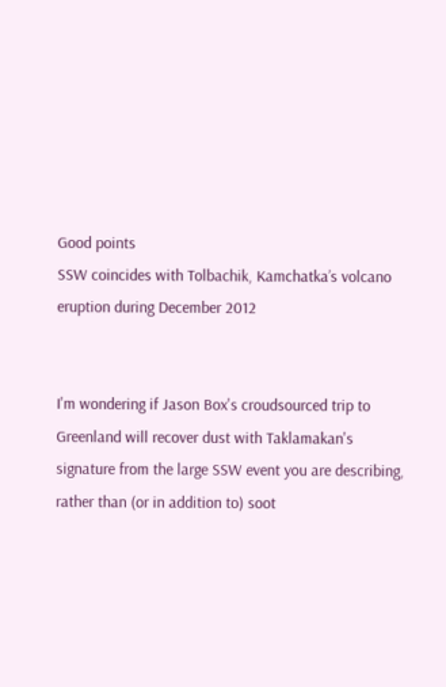Good points
SSW coincides with Tolbachik, Kamchatka’s volcano eruption during December 2012


I'm wondering if Jason Box's croudsourced trip to Greenland will recover dust with Taklamakan's signature from the large SSW event you are describing, rather than (or in addition to) soot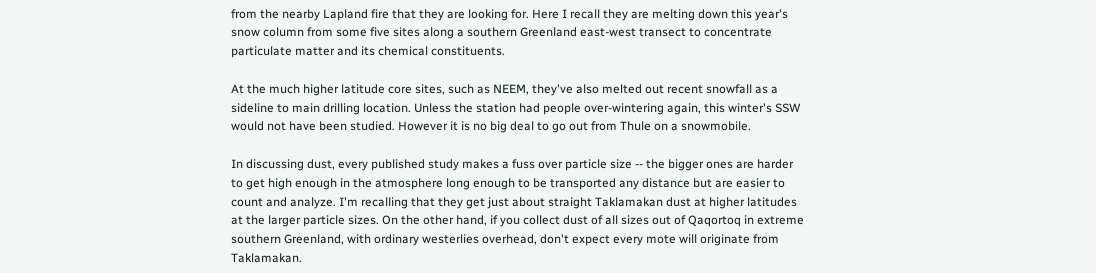from the nearby Lapland fire that they are looking for. Here I recall they are melting down this year's snow column from some five sites along a southern Greenland east-west transect to concentrate particulate matter and its chemical constituents.

At the much higher latitude core sites, such as NEEM, they've also melted out recent snowfall as a sideline to main drilling location. Unless the station had people over-wintering again, this winter's SSW would not have been studied. However it is no big deal to go out from Thule on a snowmobile.

In discussing dust, every published study makes a fuss over particle size -- the bigger ones are harder to get high enough in the atmosphere long enough to be transported any distance but are easier to count and analyze. I'm recalling that they get just about straight Taklamakan dust at higher latitudes at the larger particle sizes. On the other hand, if you collect dust of all sizes out of Qaqortoq in extreme southern Greenland, with ordinary westerlies overhead, don't expect every mote will originate from Taklamakan.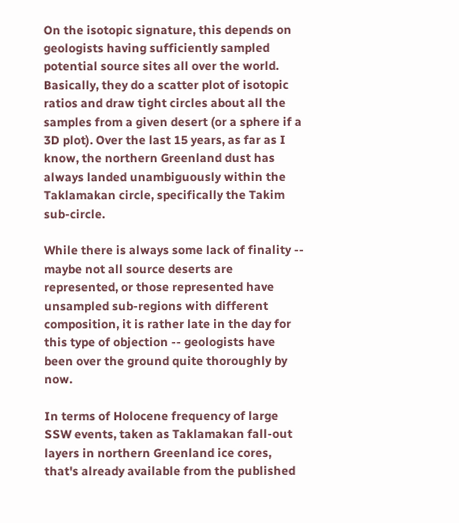On the isotopic signature, this depends on geologists having sufficiently sampled potential source sites all over the world. Basically, they do a scatter plot of isotopic ratios and draw tight circles about all the samples from a given desert (or a sphere if a 3D plot). Over the last 15 years, as far as I know, the northern Greenland dust has always landed unambiguously within the Taklamakan circle, specifically the Takim sub-circle.

While there is always some lack of finality -- maybe not all source deserts are represented, or those represented have unsampled sub-regions with different composition, it is rather late in the day for this type of objection -- geologists have been over the ground quite thoroughly by now.

In terms of Holocene frequency of large SSW events, taken as Taklamakan fall-out layers in northern Greenland ice cores, that's already available from the published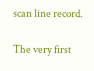scan line record.

The very first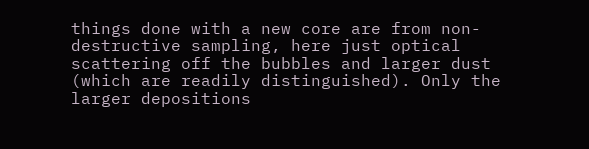things done with a new core are from non-destructive sampling, here just optical scattering off the bubbles and larger dust (which are readily distinguished). Only the larger depositions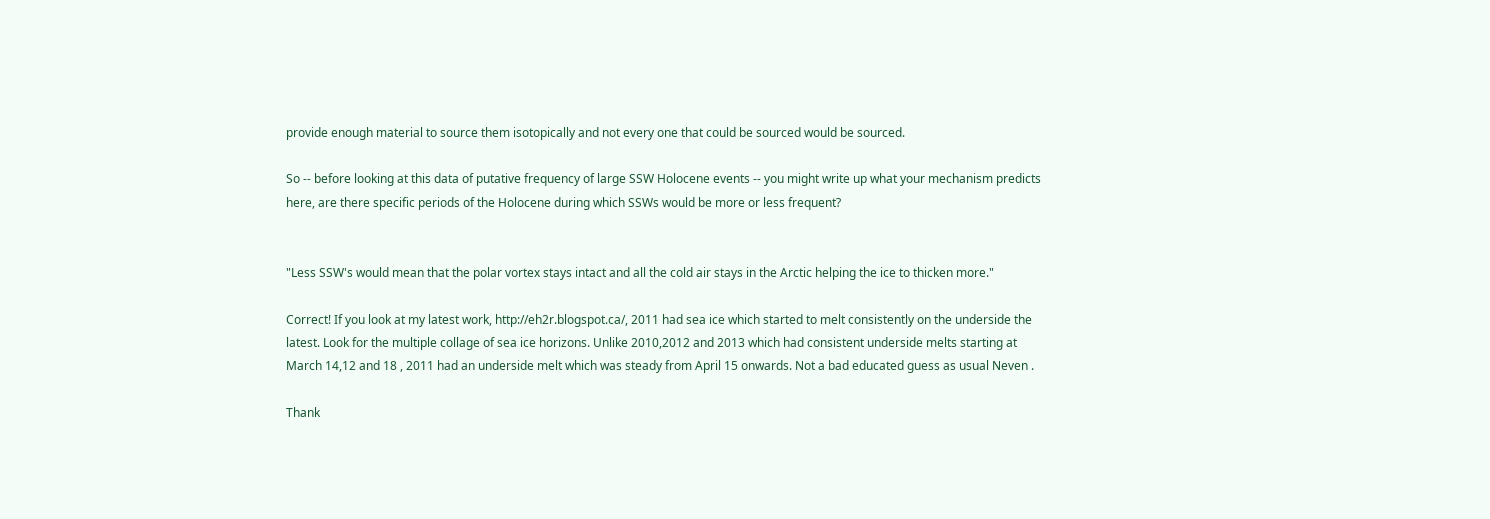provide enough material to source them isotopically and not every one that could be sourced would be sourced.

So -- before looking at this data of putative frequency of large SSW Holocene events -- you might write up what your mechanism predicts here, are there specific periods of the Holocene during which SSWs would be more or less frequent?


"Less SSW's would mean that the polar vortex stays intact and all the cold air stays in the Arctic helping the ice to thicken more."

Correct! If you look at my latest work, http://eh2r.blogspot.ca/, 2011 had sea ice which started to melt consistently on the underside the latest. Look for the multiple collage of sea ice horizons. Unlike 2010,2012 and 2013 which had consistent underside melts starting at March 14,12 and 18 , 2011 had an underside melt which was steady from April 15 onwards. Not a bad educated guess as usual Neven .

Thank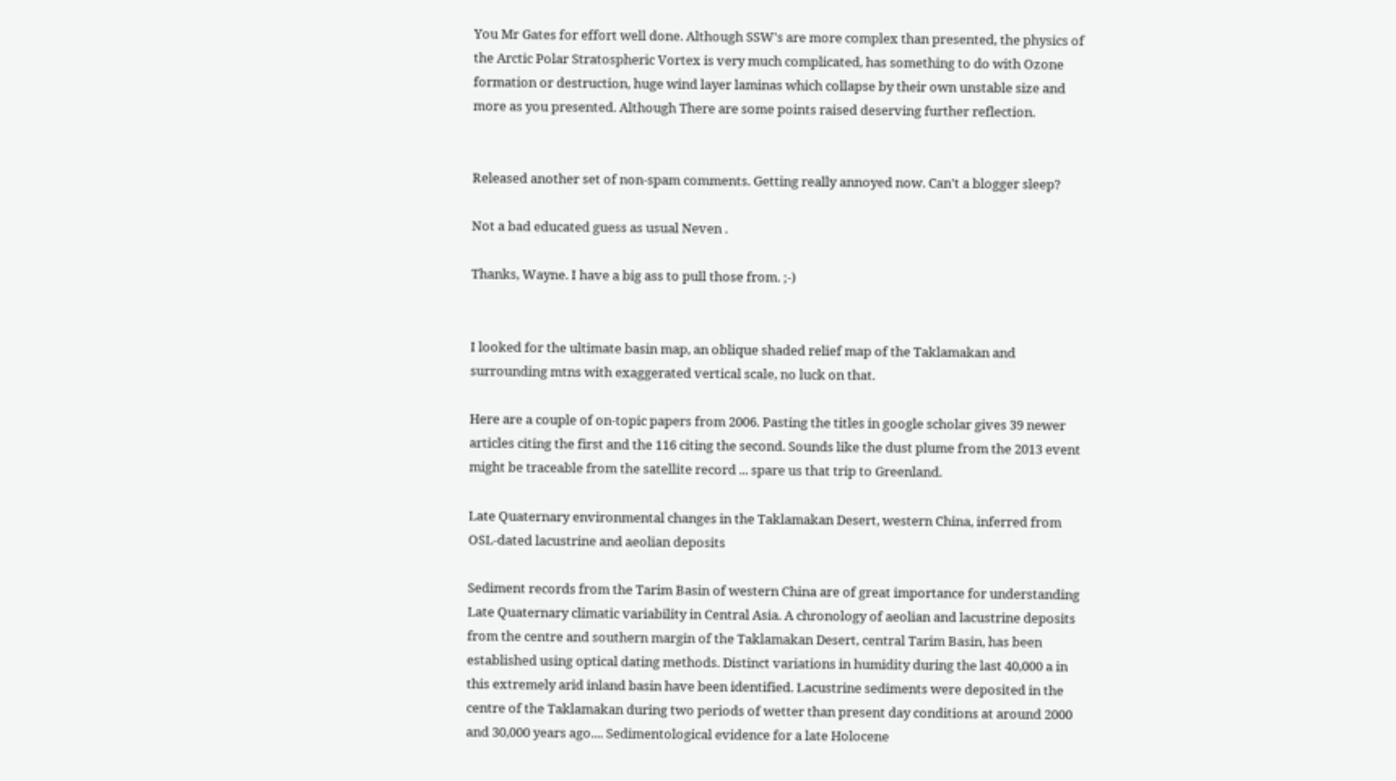You Mr Gates for effort well done. Although SSW's are more complex than presented, the physics of the Arctic Polar Stratospheric Vortex is very much complicated, has something to do with Ozone formation or destruction, huge wind layer laminas which collapse by their own unstable size and more as you presented. Although There are some points raised deserving further reflection.


Released another set of non-spam comments. Getting really annoyed now. Can't a blogger sleep?

Not a bad educated guess as usual Neven .

Thanks, Wayne. I have a big ass to pull those from. ;-)


I looked for the ultimate basin map, an oblique shaded relief map of the Taklamakan and surrounding mtns with exaggerated vertical scale, no luck on that.

Here are a couple of on-topic papers from 2006. Pasting the titles in google scholar gives 39 newer articles citing the first and the 116 citing the second. Sounds like the dust plume from the 2013 event might be traceable from the satellite record ... spare us that trip to Greenland.

Late Quaternary environmental changes in the Taklamakan Desert, western China, inferred from OSL-dated lacustrine and aeolian deposits

Sediment records from the Tarim Basin of western China are of great importance for understanding Late Quaternary climatic variability in Central Asia. A chronology of aeolian and lacustrine deposits from the centre and southern margin of the Taklamakan Desert, central Tarim Basin, has been established using optical dating methods. Distinct variations in humidity during the last 40,000 a in this extremely arid inland basin have been identified. Lacustrine sediments were deposited in the centre of the Taklamakan during two periods of wetter than present day conditions at around 2000 and 30,000 years ago.... Sedimentological evidence for a late Holocene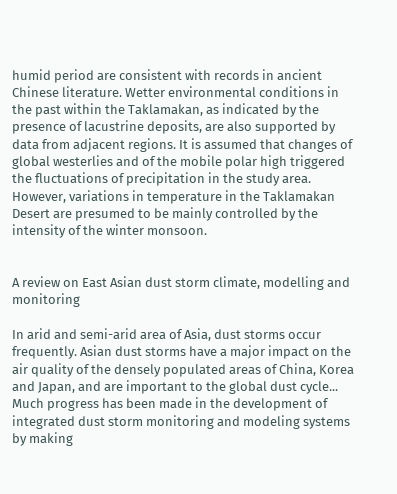humid period are consistent with records in ancient Chinese literature. Wetter environmental conditions in the past within the Taklamakan, as indicated by the presence of lacustrine deposits, are also supported by data from adjacent regions. It is assumed that changes of global westerlies and of the mobile polar high triggered the fluctuations of precipitation in the study area. However, variations in temperature in the Taklamakan Desert are presumed to be mainly controlled by the intensity of the winter monsoon.


A review on East Asian dust storm climate, modelling and monitoring

In arid and semi-arid area of Asia, dust storms occur frequently. Asian dust storms have a major impact on the air quality of the densely populated areas of China, Korea and Japan, and are important to the global dust cycle... Much progress has been made in the development of integrated dust storm monitoring and modeling systems by making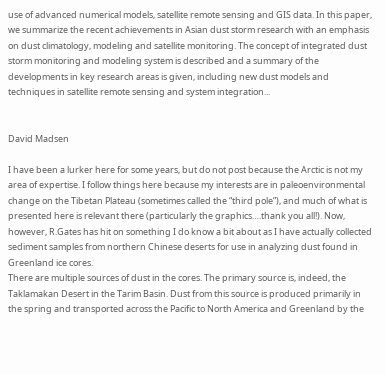use of advanced numerical models, satellite remote sensing and GIS data. In this paper, we summarize the recent achievements in Asian dust storm research with an emphasis on dust climatology, modeling and satellite monitoring. The concept of integrated dust storm monitoring and modeling system is described and a summary of the developments in key research areas is given, including new dust models and techniques in satellite remote sensing and system integration...


David Madsen

I have been a lurker here for some years, but do not post because the Arctic is not my area of expertise. I follow things here because my interests are in paleoenvironmental change on the Tibetan Plateau (sometimes called the “third pole”), and much of what is presented here is relevant there (particularly the graphics….thank you all!). Now, however, R.Gates has hit on something I do know a bit about as I have actually collected sediment samples from northern Chinese deserts for use in analyzing dust found in Greenland ice cores.
There are multiple sources of dust in the cores. The primary source is, indeed, the Taklamakan Desert in the Tarim Basin. Dust from this source is produced primarily in the spring and transported across the Pacific to North America and Greenland by the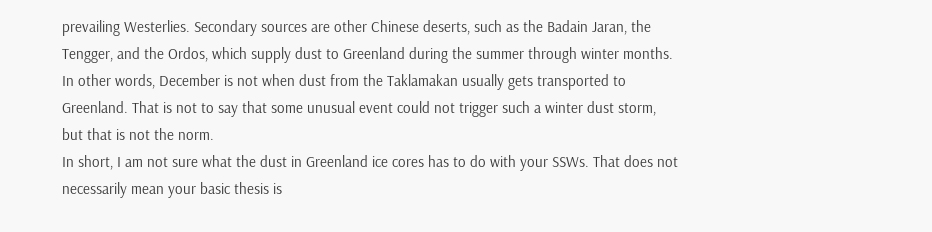prevailing Westerlies. Secondary sources are other Chinese deserts, such as the Badain Jaran, the Tengger, and the Ordos, which supply dust to Greenland during the summer through winter months. In other words, December is not when dust from the Taklamakan usually gets transported to Greenland. That is not to say that some unusual event could not trigger such a winter dust storm, but that is not the norm.
In short, I am not sure what the dust in Greenland ice cores has to do with your SSWs. That does not necessarily mean your basic thesis is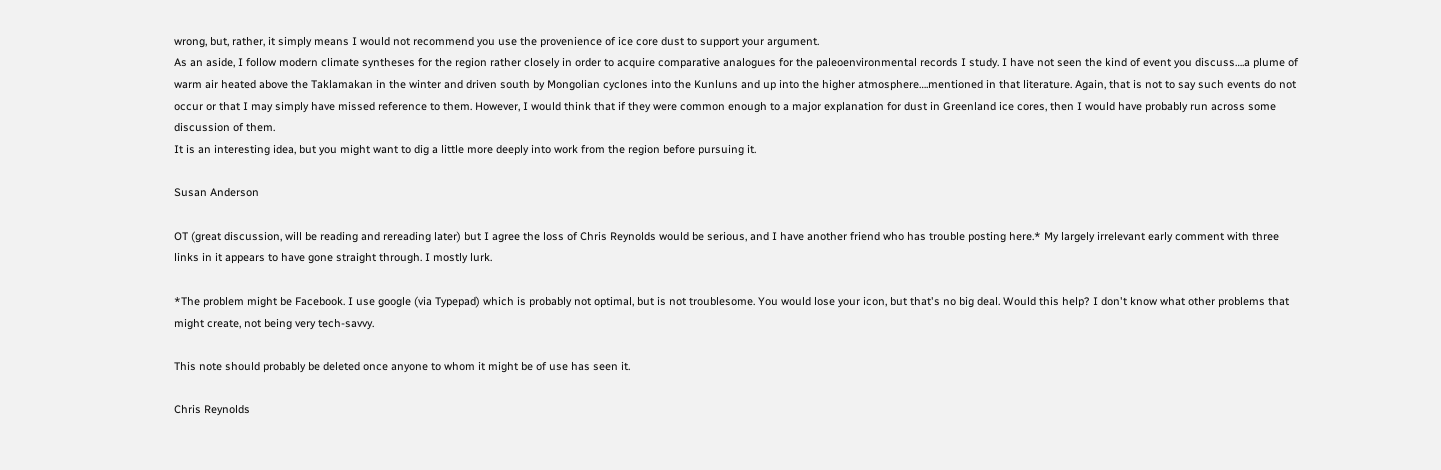wrong, but, rather, it simply means I would not recommend you use the provenience of ice core dust to support your argument.
As an aside, I follow modern climate syntheses for the region rather closely in order to acquire comparative analogues for the paleoenvironmental records I study. I have not seen the kind of event you discuss….a plume of warm air heated above the Taklamakan in the winter and driven south by Mongolian cyclones into the Kunluns and up into the higher atmosphere….mentioned in that literature. Again, that is not to say such events do not occur or that I may simply have missed reference to them. However, I would think that if they were common enough to a major explanation for dust in Greenland ice cores, then I would have probably run across some discussion of them.
It is an interesting idea, but you might want to dig a little more deeply into work from the region before pursuing it.

Susan Anderson

OT (great discussion, will be reading and rereading later) but I agree the loss of Chris Reynolds would be serious, and I have another friend who has trouble posting here.* My largely irrelevant early comment with three links in it appears to have gone straight through. I mostly lurk.

*The problem might be Facebook. I use google (via Typepad) which is probably not optimal, but is not troublesome. You would lose your icon, but that's no big deal. Would this help? I don't know what other problems that might create, not being very tech-savvy.

This note should probably be deleted once anyone to whom it might be of use has seen it.

Chris Reynolds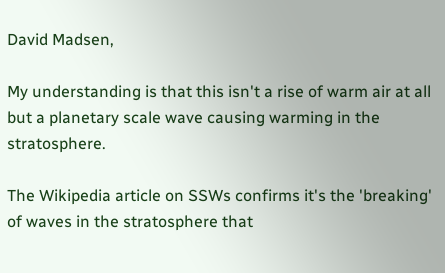David Madsen,

My understanding is that this isn't a rise of warm air at all but a planetary scale wave causing warming in the stratosphere.

The Wikipedia article on SSWs confirms it's the 'breaking' of waves in the stratosphere that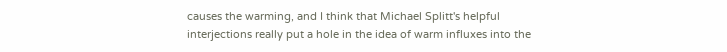causes the warming, and I think that Michael Splitt's helpful interjections really put a hole in the idea of warm influxes into the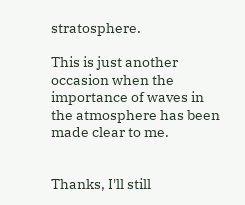stratosphere.

This is just another occasion when the importance of waves in the atmosphere has been made clear to me.


Thanks, I'll still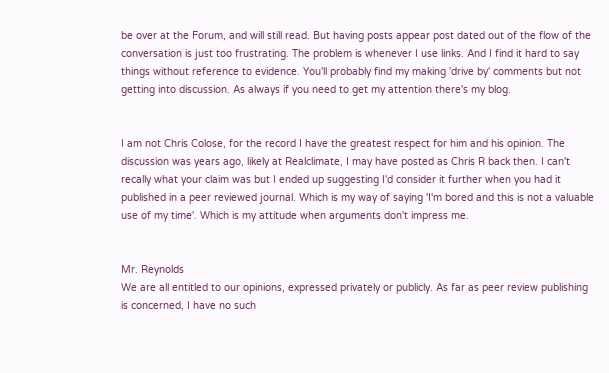be over at the Forum, and will still read. But having posts appear post dated out of the flow of the conversation is just too frustrating. The problem is whenever I use links. And I find it hard to say things without reference to evidence. You'll probably find my making 'drive by' comments but not getting into discussion. As always if you need to get my attention there's my blog.


I am not Chris Colose, for the record I have the greatest respect for him and his opinion. The discussion was years ago, likely at Realclimate, I may have posted as Chris R back then. I can't recally what your claim was but I ended up suggesting I'd consider it further when you had it published in a peer reviewed journal. Which is my way of saying 'I'm bored and this is not a valuable use of my time'. Which is my attitude when arguments don't impress me.


Mr. Reynolds
We are all entitled to our opinions, expressed privately or publicly. As far as peer review publishing is concerned, I have no such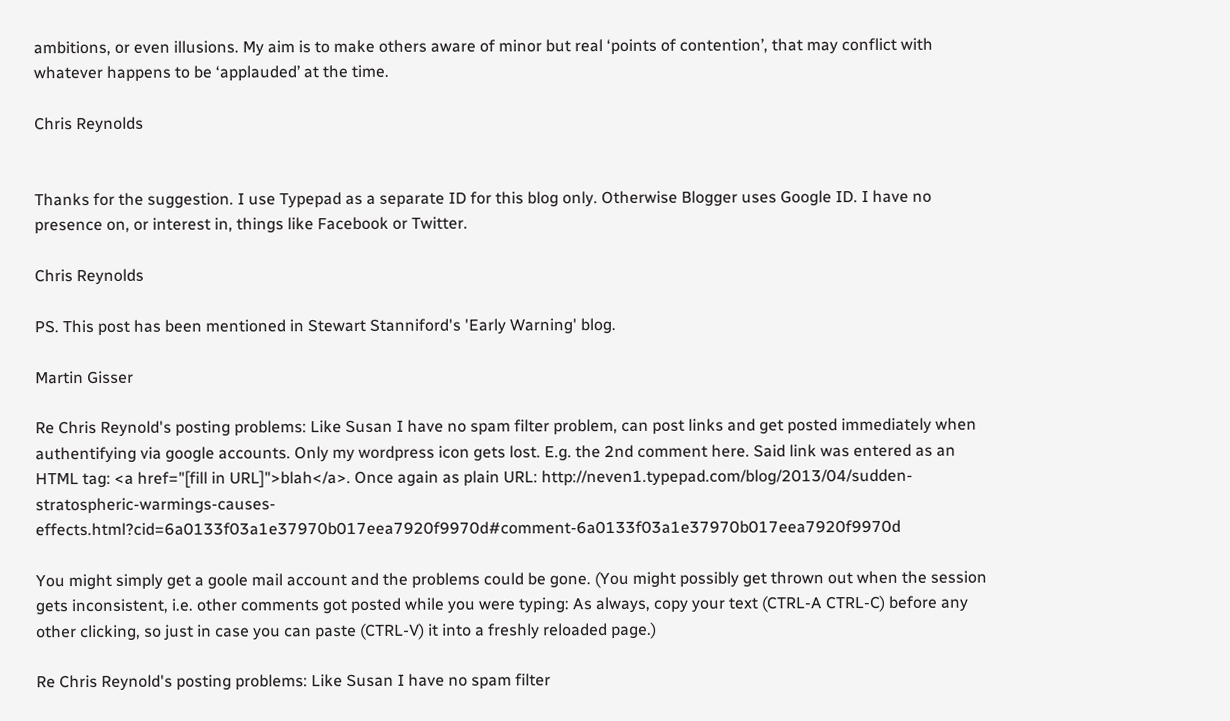ambitions, or even illusions. My aim is to make others aware of minor but real ‘points of contention’, that may conflict with whatever happens to be ‘applauded’ at the time.

Chris Reynolds


Thanks for the suggestion. I use Typepad as a separate ID for this blog only. Otherwise Blogger uses Google ID. I have no presence on, or interest in, things like Facebook or Twitter.

Chris Reynolds

PS. This post has been mentioned in Stewart Stanniford's 'Early Warning' blog.

Martin Gisser

Re Chris Reynold's posting problems: Like Susan I have no spam filter problem, can post links and get posted immediately when authentifying via google accounts. Only my wordpress icon gets lost. E.g. the 2nd comment here. Said link was entered as an HTML tag: <a href="[fill in URL]">blah</a>. Once again as plain URL: http://neven1.typepad.com/blog/2013/04/sudden-stratospheric-warmings-causes-effects.html?cid=6a0133f03a1e37970b017eea7920f9970d#comment-6a0133f03a1e37970b017eea7920f9970d

You might simply get a goole mail account and the problems could be gone. (You might possibly get thrown out when the session gets inconsistent, i.e. other comments got posted while you were typing: As always, copy your text (CTRL-A CTRL-C) before any other clicking, so just in case you can paste (CTRL-V) it into a freshly reloaded page.)

Re Chris Reynold's posting problems: Like Susan I have no spam filter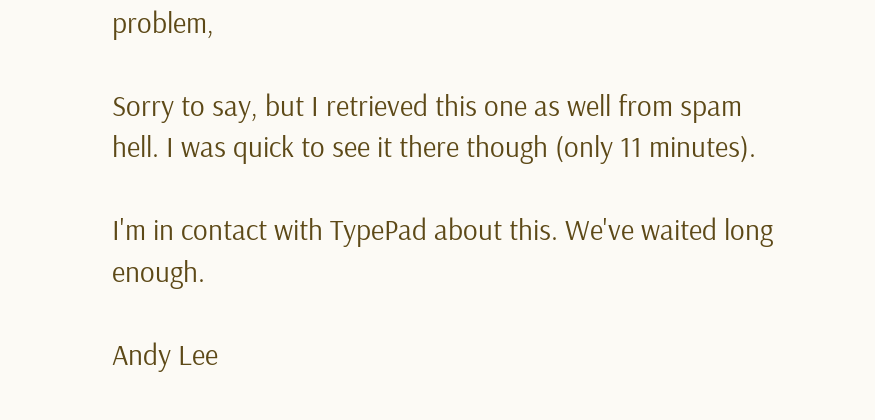problem,

Sorry to say, but I retrieved this one as well from spam hell. I was quick to see it there though (only 11 minutes).

I'm in contact with TypePad about this. We've waited long enough.

Andy Lee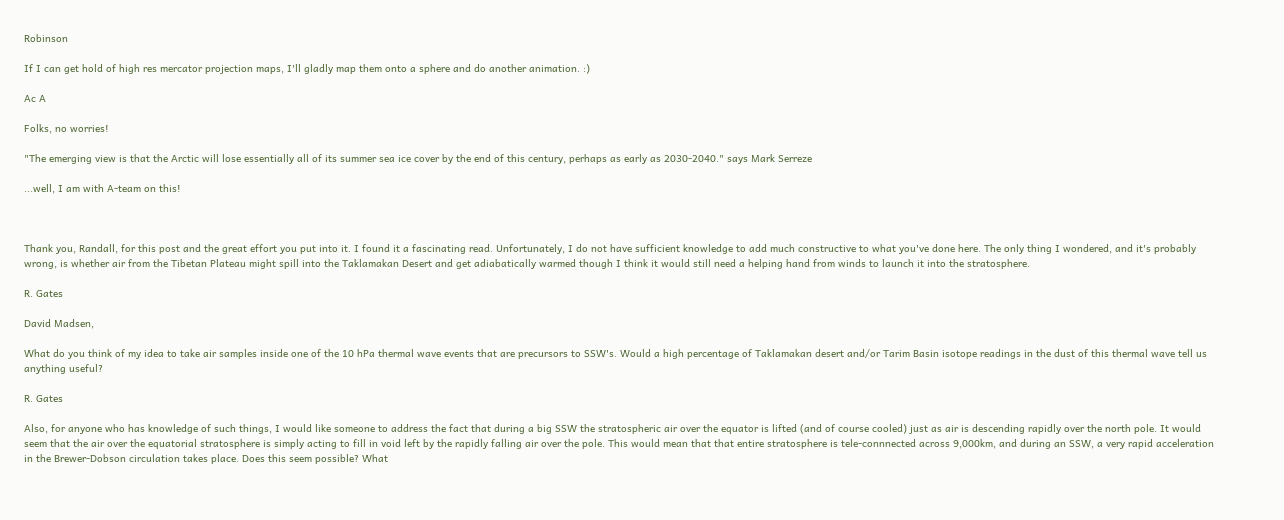Robinson

If I can get hold of high res mercator projection maps, I'll gladly map them onto a sphere and do another animation. :)

Ac A

Folks, no worries!

"The emerging view is that the Arctic will lose essentially all of its summer sea ice cover by the end of this century, perhaps as early as 2030-2040." says Mark Serreze

...well, I am with A-team on this!



Thank you, Randall, for this post and the great effort you put into it. I found it a fascinating read. Unfortunately, I do not have sufficient knowledge to add much constructive to what you've done here. The only thing I wondered, and it's probably wrong, is whether air from the Tibetan Plateau might spill into the Taklamakan Desert and get adiabatically warmed though I think it would still need a helping hand from winds to launch it into the stratosphere.

R. Gates

David Madsen,

What do you think of my idea to take air samples inside one of the 10 hPa thermal wave events that are precursors to SSW's. Would a high percentage of Taklamakan desert and/or Tarim Basin isotope readings in the dust of this thermal wave tell us anything useful?

R. Gates

Also, for anyone who has knowledge of such things, I would like someone to address the fact that during a big SSW the stratospheric air over the equator is lifted (and of course cooled) just as air is descending rapidly over the north pole. It would seem that the air over the equatorial stratosphere is simply acting to fill in void left by the rapidly falling air over the pole. This would mean that that entire stratosphere is tele-connnected across 9,000km, and during an SSW, a very rapid acceleration in the Brewer-Dobson circulation takes place. Does this seem possible? What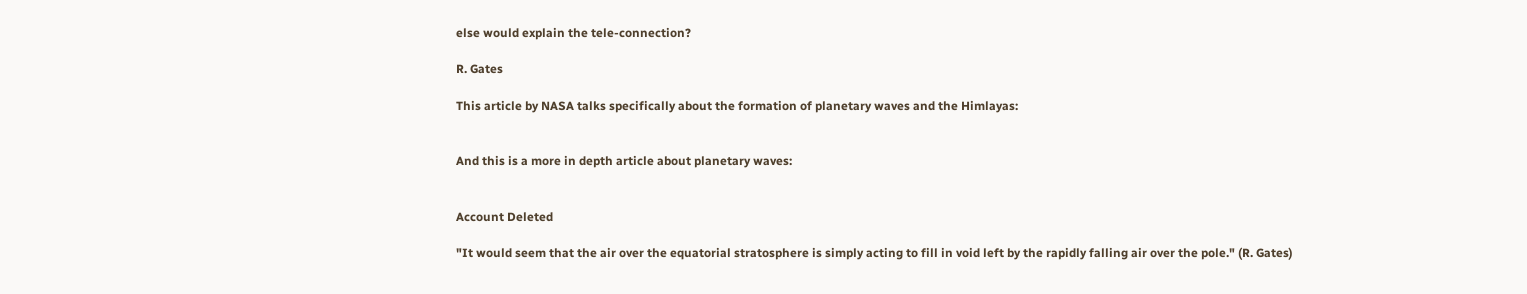else would explain the tele-connection?

R. Gates

This article by NASA talks specifically about the formation of planetary waves and the Himlayas:


And this is a more in depth article about planetary waves:


Account Deleted

"It would seem that the air over the equatorial stratosphere is simply acting to fill in void left by the rapidly falling air over the pole." (R. Gates)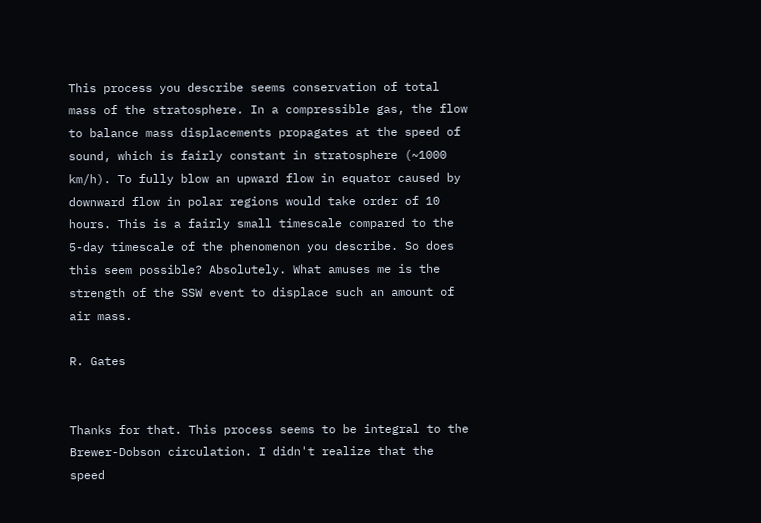This process you describe seems conservation of total mass of the stratosphere. In a compressible gas, the flow to balance mass displacements propagates at the speed of sound, which is fairly constant in stratosphere (~1000 km/h). To fully blow an upward flow in equator caused by downward flow in polar regions would take order of 10 hours. This is a fairly small timescale compared to the 5-day timescale of the phenomenon you describe. So does this seem possible? Absolutely. What amuses me is the strength of the SSW event to displace such an amount of air mass.

R. Gates


Thanks for that. This process seems to be integral to the Brewer-Dobson circulation. I didn't realize that the speed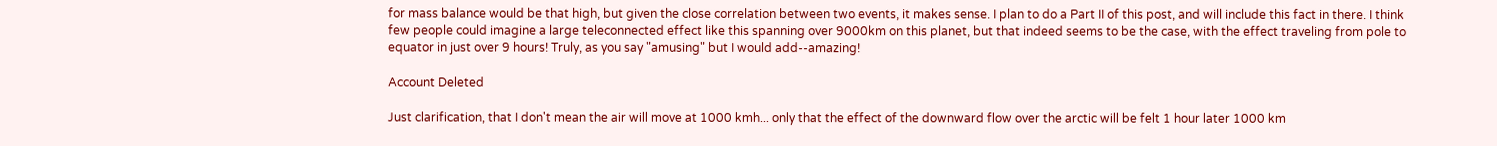for mass balance would be that high, but given the close correlation between two events, it makes sense. I plan to do a Part II of this post, and will include this fact in there. I think few people could imagine a large teleconnected effect like this spanning over 9000km on this planet, but that indeed seems to be the case, with the effect traveling from pole to equator in just over 9 hours! Truly, as you say "amusing" but I would add--amazing!

Account Deleted

Just clarification, that I don't mean the air will move at 1000 kmh... only that the effect of the downward flow over the arctic will be felt 1 hour later 1000 km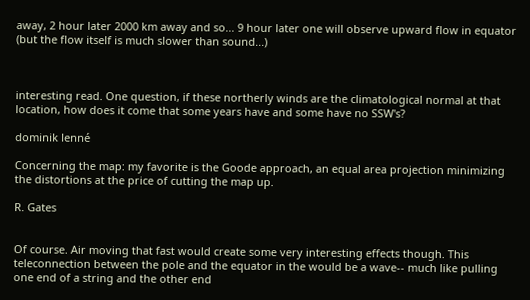away, 2 hour later 2000 km away and so... 9 hour later one will observe upward flow in equator (but the flow itself is much slower than sound...)



interesting read. One question, if these northerly winds are the climatological normal at that location, how does it come that some years have and some have no SSW's?

dominik lenné

Concerning the map: my favorite is the Goode approach, an equal area projection minimizing the distortions at the price of cutting the map up.

R. Gates


Of course. Air moving that fast would create some very interesting effects though. This teleconnection between the pole and the equator in the would be a wave-- much like pulling one end of a string and the other end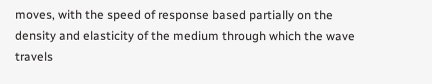moves, with the speed of response based partially on the density and elasticity of the medium through which the wave travels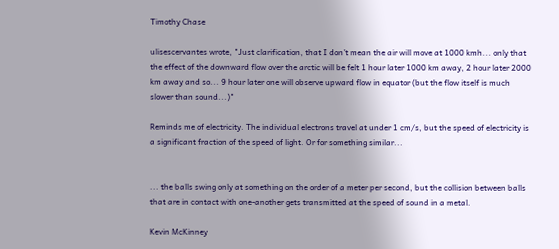Timothy Chase

ulisescervantes wrote, "Just clarification, that I don't mean the air will move at 1000 kmh... only that the effect of the downward flow over the arctic will be felt 1 hour later 1000 km away, 2 hour later 2000 km away and so... 9 hour later one will observe upward flow in equator (but the flow itself is much slower than sound...)"

Reminds me of electricity. The individual electrons travel at under 1 cm/s, but the speed of electricity is a significant fraction of the speed of light. Or for something similar...


... the balls swing only at something on the order of a meter per second, but the collision between balls that are in contact with one-another gets transmitted at the speed of sound in a metal.

Kevin McKinney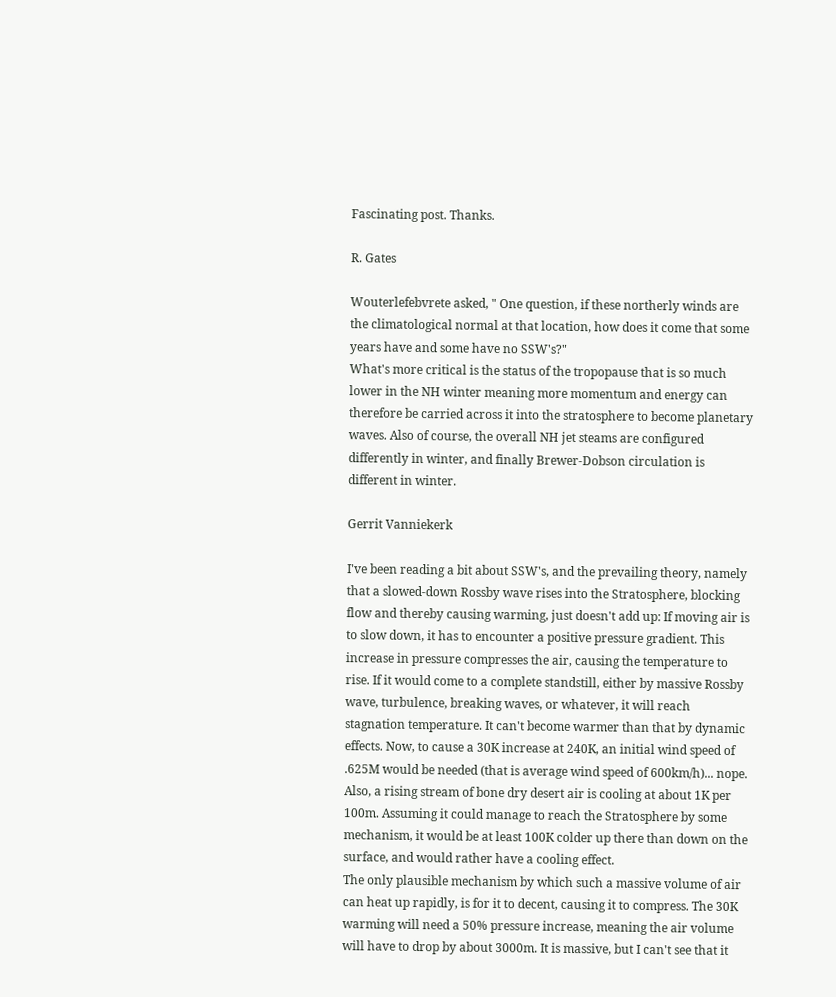Fascinating post. Thanks.

R. Gates

Wouterlefebvrete asked, " One question, if these northerly winds are the climatological normal at that location, how does it come that some years have and some have no SSW's?"
What's more critical is the status of the tropopause that is so much lower in the NH winter meaning more momentum and energy can therefore be carried across it into the stratosphere to become planetary waves. Also of course, the overall NH jet steams are configured differently in winter, and finally Brewer-Dobson circulation is different in winter.

Gerrit Vanniekerk

I've been reading a bit about SSW's, and the prevailing theory, namely that a slowed-down Rossby wave rises into the Stratosphere, blocking flow and thereby causing warming, just doesn't add up: If moving air is to slow down, it has to encounter a positive pressure gradient. This increase in pressure compresses the air, causing the temperature to rise. If it would come to a complete standstill, either by massive Rossby wave, turbulence, breaking waves, or whatever, it will reach stagnation temperature. It can't become warmer than that by dynamic effects. Now, to cause a 30K increase at 240K, an initial wind speed of .625M would be needed (that is average wind speed of 600km/h)... nope.
Also, a rising stream of bone dry desert air is cooling at about 1K per 100m. Assuming it could manage to reach the Stratosphere by some mechanism, it would be at least 100K colder up there than down on the surface, and would rather have a cooling effect.
The only plausible mechanism by which such a massive volume of air can heat up rapidly, is for it to decent, causing it to compress. The 30K warming will need a 50% pressure increase, meaning the air volume will have to drop by about 3000m. It is massive, but I can't see that it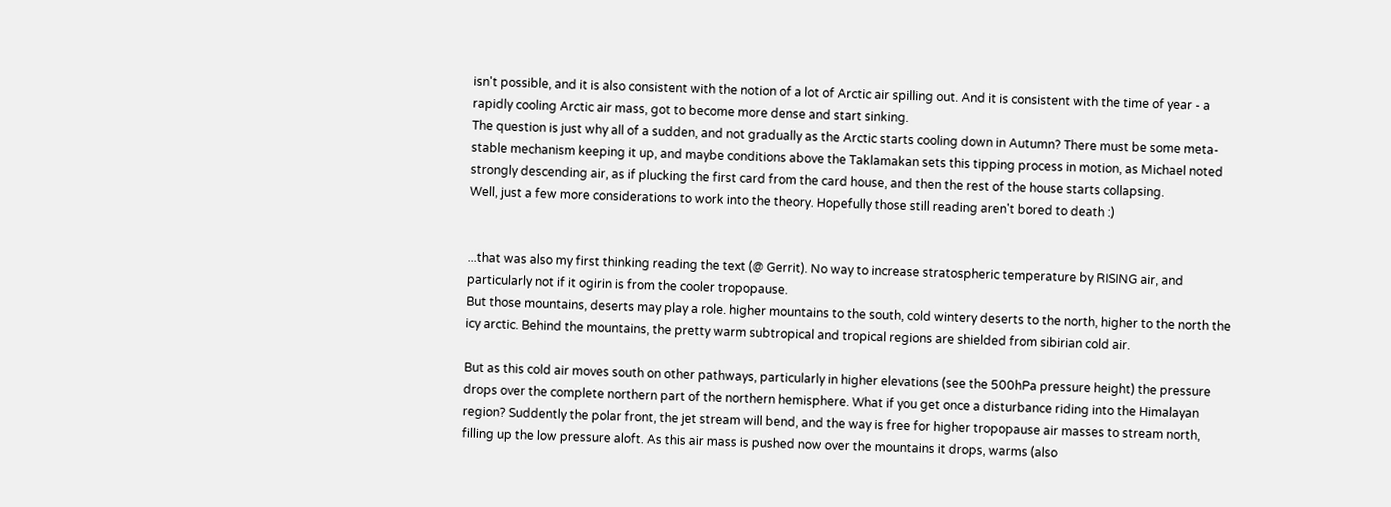isn't possible, and it is also consistent with the notion of a lot of Arctic air spilling out. And it is consistent with the time of year - a rapidly cooling Arctic air mass, got to become more dense and start sinking.
The question is just why all of a sudden, and not gradually as the Arctic starts cooling down in Autumn? There must be some meta-stable mechanism keeping it up, and maybe conditions above the Taklamakan sets this tipping process in motion, as Michael noted strongly descending air, as if plucking the first card from the card house, and then the rest of the house starts collapsing.
Well, just a few more considerations to work into the theory. Hopefully those still reading aren't bored to death :)


...that was also my first thinking reading the text (@ Gerrit). No way to increase stratospheric temperature by RISING air, and particularly not if it ogirin is from the cooler tropopause.
But those mountains, deserts may play a role. higher mountains to the south, cold wintery deserts to the north, higher to the north the icy arctic. Behind the mountains, the pretty warm subtropical and tropical regions are shielded from sibirian cold air.

But as this cold air moves south on other pathways, particularly in higher elevations (see the 500hPa pressure height) the pressure drops over the complete northern part of the northern hemisphere. What if you get once a disturbance riding into the Himalayan region? Suddently the polar front, the jet stream will bend, and the way is free for higher tropopause air masses to stream north, filling up the low pressure aloft. As this air mass is pushed now over the mountains it drops, warms (also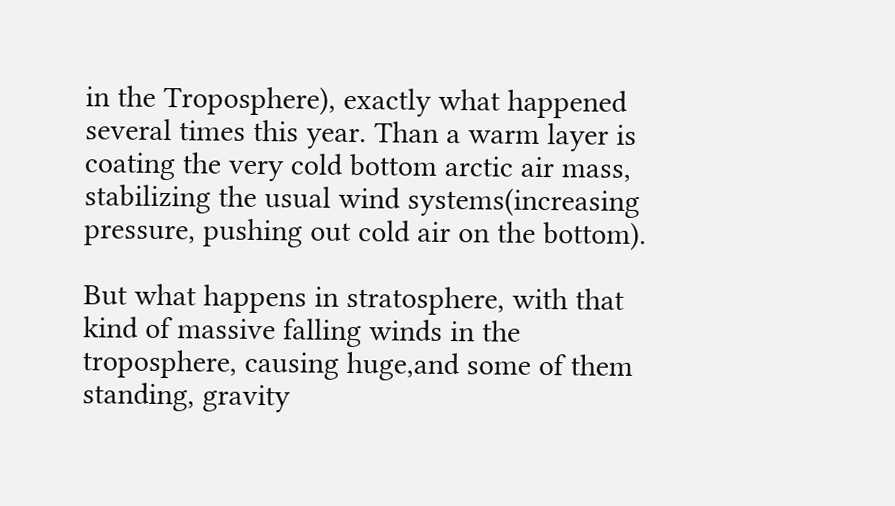in the Troposphere), exactly what happened several times this year. Than a warm layer is coating the very cold bottom arctic air mass, stabilizing the usual wind systems(increasing pressure, pushing out cold air on the bottom).

But what happens in stratosphere, with that kind of massive falling winds in the troposphere, causing huge,and some of them standing, gravity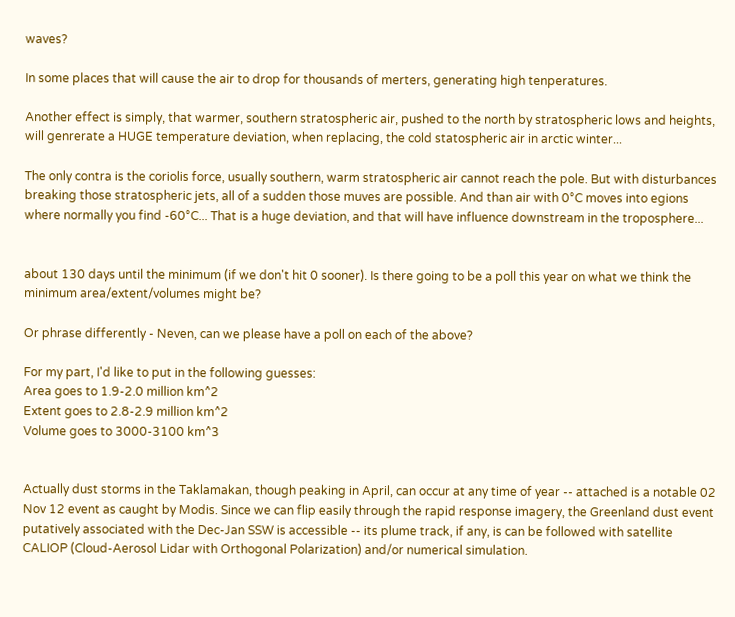waves?

In some places that will cause the air to drop for thousands of merters, generating high tenperatures.

Another effect is simply, that warmer, southern stratospheric air, pushed to the north by stratospheric lows and heights, will genrerate a HUGE temperature deviation, when replacing, the cold statospheric air in arctic winter...

The only contra is the coriolis force, usually southern, warm stratospheric air cannot reach the pole. But with disturbances breaking those stratospheric jets, all of a sudden those muves are possible. And than air with 0°C moves into egions where normally you find -60°C... That is a huge deviation, and that will have influence downstream in the troposphere...


about 130 days until the minimum (if we don't hit 0 sooner). Is there going to be a poll this year on what we think the minimum area/extent/volumes might be?

Or phrase differently - Neven, can we please have a poll on each of the above?

For my part, I'd like to put in the following guesses:
Area goes to 1.9-2.0 million km^2
Extent goes to 2.8-2.9 million km^2
Volume goes to 3000-3100 km^3


Actually dust storms in the Taklamakan, though peaking in April, can occur at any time of year -- attached is a notable 02 Nov 12 event as caught by Modis. Since we can flip easily through the rapid response imagery, the Greenland dust event putatively associated with the Dec-Jan SSW is accessible -- its plume track, if any, is can be followed with satellite CALIOP (Cloud-Aerosol Lidar with Orthogonal Polarization) and/or numerical simulation.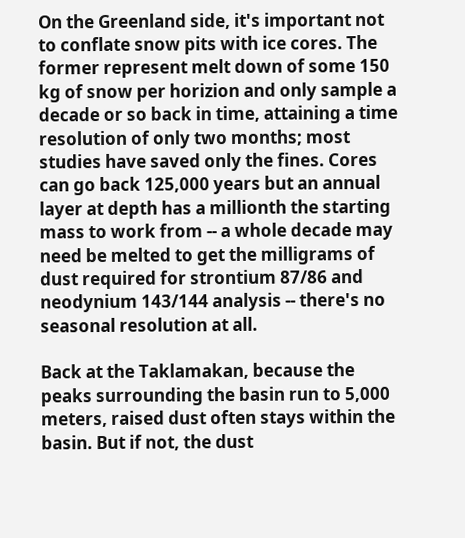On the Greenland side, it's important not to conflate snow pits with ice cores. The former represent melt down of some 150 kg of snow per horizion and only sample a decade or so back in time, attaining a time resolution of only two months; most studies have saved only the fines. Cores can go back 125,000 years but an annual layer at depth has a millionth the starting mass to work from -- a whole decade may need be melted to get the milligrams of dust required for strontium 87/86 and neodynium 143/144 analysis -- there's no seasonal resolution at all.

Back at the Taklamakan, because the peaks surrounding the basin run to 5,000 meters, raised dust often stays within the basin. But if not, the dust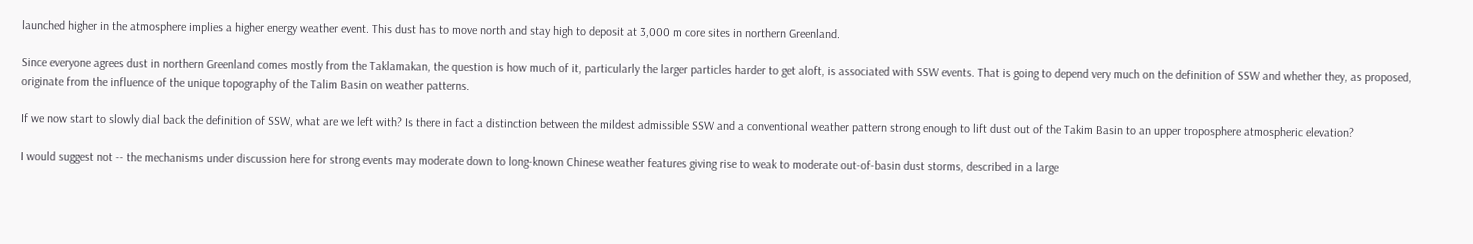launched higher in the atmosphere implies a higher energy weather event. This dust has to move north and stay high to deposit at 3,000 m core sites in northern Greenland.

Since everyone agrees dust in northern Greenland comes mostly from the Taklamakan, the question is how much of it, particularly the larger particles harder to get aloft, is associated with SSW events. That is going to depend very much on the definition of SSW and whether they, as proposed, originate from the influence of the unique topography of the Talim Basin on weather patterns.

If we now start to slowly dial back the definition of SSW, what are we left with? Is there in fact a distinction between the mildest admissible SSW and a conventional weather pattern strong enough to lift dust out of the Takim Basin to an upper troposphere atmospheric elevation?

I would suggest not -- the mechanisms under discussion here for strong events may moderate down to long-known Chinese weather features giving rise to weak to moderate out-of-basin dust storms, described in a large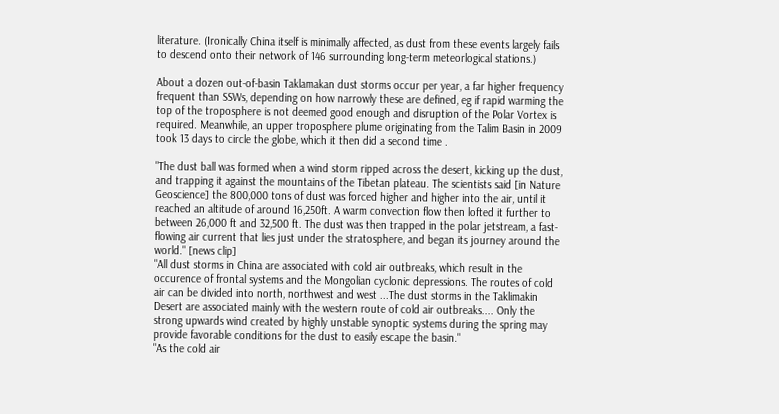literature. (Ironically China itself is minimally affected, as dust from these events largely fails to descend onto their network of 146 surrounding long-term meteorlogical stations.)

About a dozen out-of-basin Taklamakan dust storms occur per year, a far higher frequency frequent than SSWs, depending on how narrowly these are defined, eg if rapid warming the top of the troposphere is not deemed good enough and disruption of the Polar Vortex is required. Meanwhile, an upper troposphere plume originating from the Talim Basin in 2009 took 13 days to circle the globe, which it then did a second time .

"The dust ball was formed when a wind storm ripped across the desert, kicking up the dust, and trapping it against the mountains of the Tibetan plateau. The scientists said [in Nature Geoscience] the 800,000 tons of dust was forced higher and higher into the air, until it reached an altitude of around 16,250ft. A warm convection flow then lofted it further to between 26,000 ft and 32,500 ft. The dust was then trapped in the polar jetstream, a fast-flowing air current that lies just under the stratosphere, and began its journey around the world." [news clip]
"All dust storms in China are associated with cold air outbreaks, which result in the occurence of frontal systems and the Mongolian cyclonic depressions. The routes of cold air can be divided into north, northwest and west ...The dust storms in the Taklimakin Desert are associated mainly with the western route of cold air outbreaks.... Only the strong upwards wind created by highly unstable synoptic systems during the spring may provide favorable conditions for the dust to easily escape the basin."
"As the cold air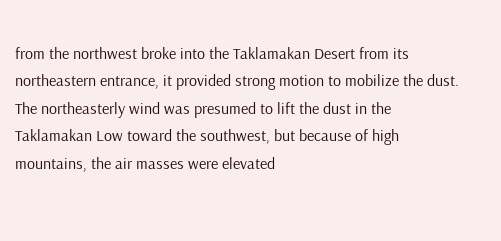from the northwest broke into the Taklamakan Desert from its northeastern entrance, it provided strong motion to mobilize the dust. The northeasterly wind was presumed to lift the dust in the Taklamakan Low toward the southwest, but because of high mountains, the air masses were elevated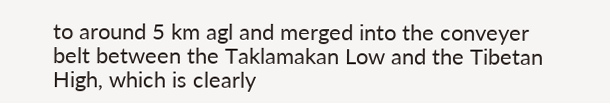to around 5 km agl and merged into the conveyer belt between the Taklamakan Low and the Tibetan High, which is clearly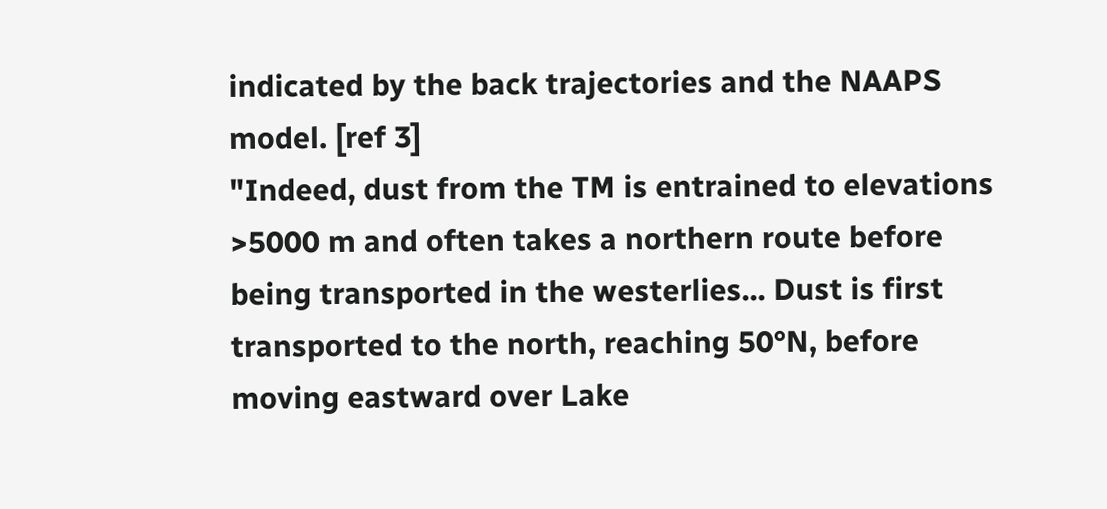indicated by the back trajectories and the NAAPS model. [ref 3]
"Indeed, dust from the TM is entrained to elevations >5000 m and often takes a northern route before being transported in the westerlies... Dust is first transported to the north, reaching 50°N, before moving eastward over Lake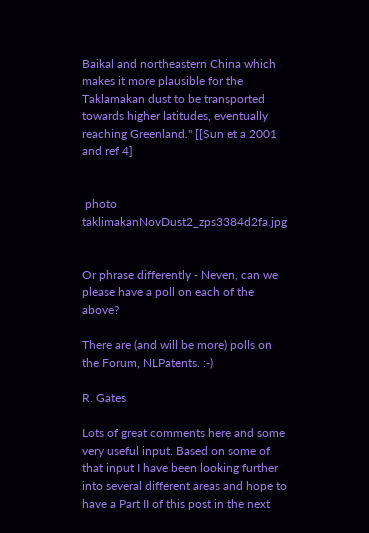Baikal and northeastern China which makes it more plausible for the Taklamakan dust to be transported towards higher latitudes, eventually reaching Greenland." [[Sun et a 2001 and ref 4]


 photo taklimakanNovDust2_zps3384d2fa.jpg


Or phrase differently - Neven, can we please have a poll on each of the above?

There are (and will be more) polls on the Forum, NLPatents. :-)

R. Gates

Lots of great comments here and some very useful input. Based on some of that input I have been looking further into several different areas and hope to have a Part II of this post in the next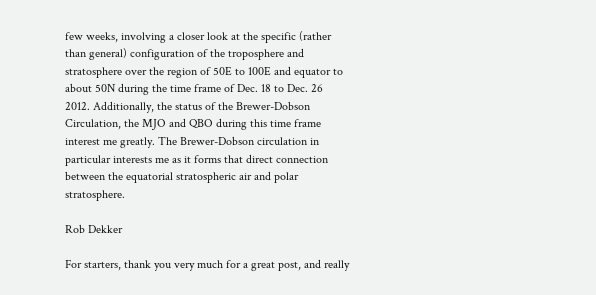few weeks, involving a closer look at the specific (rather than general) configuration of the troposphere and stratosphere over the region of 50E to 100E and equator to about 50N during the time frame of Dec. 18 to Dec. 26 2012. Additionally, the status of the Brewer-Dobson Circulation, the MJO and QBO during this time frame interest me greatly. The Brewer-Dobson circulation in particular interests me as it forms that direct connection between the equatorial stratospheric air and polar stratosphere.

Rob Dekker

For starters, thank you very much for a great post, and really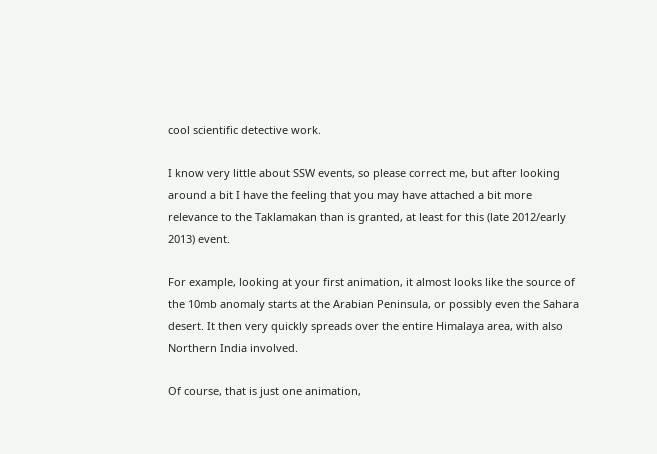cool scientific detective work.

I know very little about SSW events, so please correct me, but after looking around a bit I have the feeling that you may have attached a bit more relevance to the Taklamakan than is granted, at least for this (late 2012/early 2013) event.

For example, looking at your first animation, it almost looks like the source of the 10mb anomaly starts at the Arabian Peninsula, or possibly even the Sahara desert. It then very quickly spreads over the entire Himalaya area, with also Northern India involved.

Of course, that is just one animation,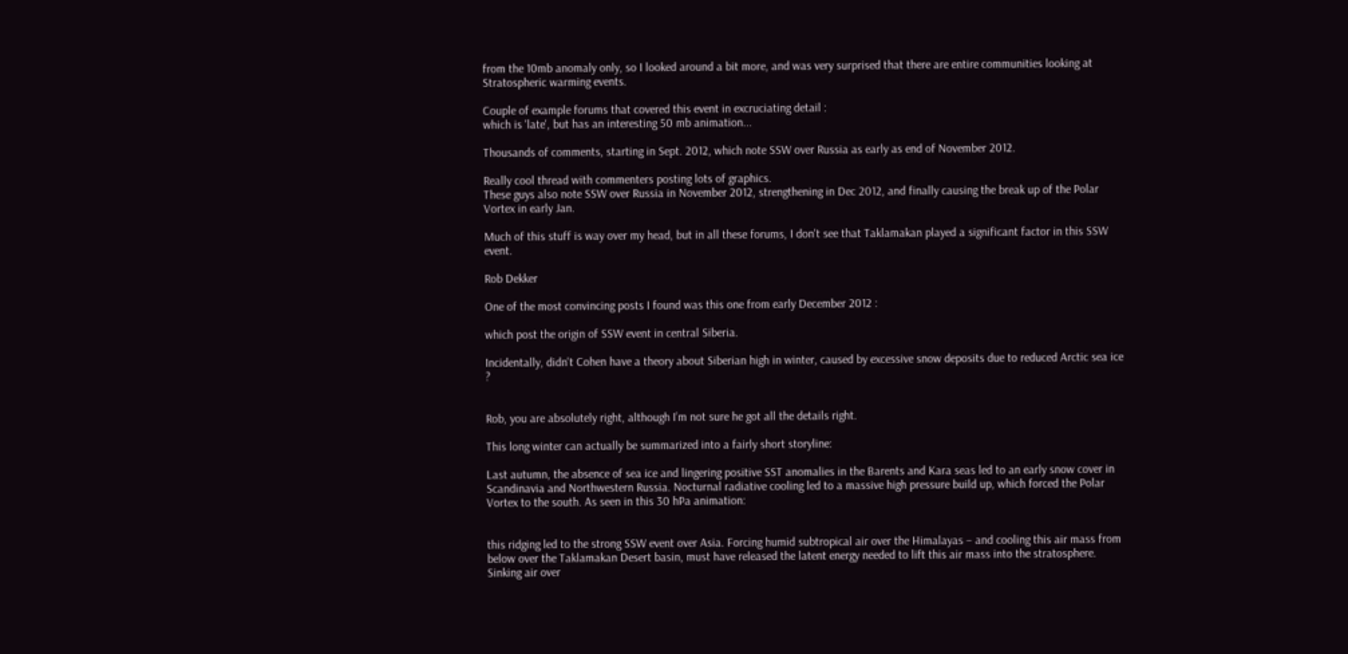from the 10mb anomaly only, so I looked around a bit more, and was very surprised that there are entire communities looking at Stratospheric warming events.

Couple of example forums that covered this event in excruciating detail :
which is 'late', but has an interesting 50 mb animation...

Thousands of comments, starting in Sept. 2012, which note SSW over Russia as early as end of November 2012.

Really cool thread with commenters posting lots of graphics.
These guys also note SSW over Russia in November 2012, strengthening in Dec 2012, and finally causing the break up of the Polar Vortex in early Jan.

Much of this stuff is way over my head, but in all these forums, I don't see that Taklamakan played a significant factor in this SSW event.

Rob Dekker

One of the most convincing posts I found was this one from early December 2012 :

which post the origin of SSW event in central Siberia.

Incidentally, didn't Cohen have a theory about Siberian high in winter, caused by excessive snow deposits due to reduced Arctic sea ice ?


Rob, you are absolutely right, although I’m not sure he got all the details right.

This long winter can actually be summarized into a fairly short storyline:

Last autumn, the absence of sea ice and lingering positive SST anomalies in the Barents and Kara seas led to an early snow cover in Scandinavia and Northwestern Russia. Nocturnal radiative cooling led to a massive high pressure build up, which forced the Polar Vortex to the south. As seen in this 30 hPa animation:


this ridging led to the strong SSW event over Asia. Forcing humid subtropical air over the Himalayas – and cooling this air mass from below over the Taklamakan Desert basin, must have released the latent energy needed to lift this air mass into the stratosphere. Sinking air over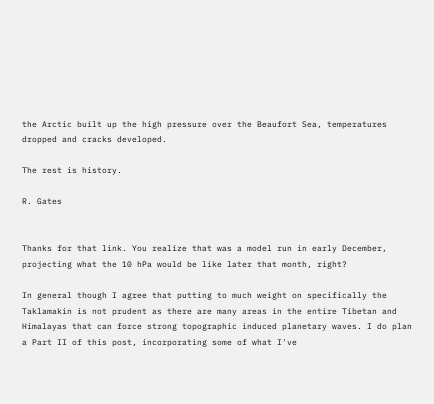the Arctic built up the high pressure over the Beaufort Sea, temperatures dropped and cracks developed.

The rest is history.

R. Gates


Thanks for that link. You realize that was a model run in early December, projecting what the 10 hPa would be like later that month, right?

In general though I agree that putting to much weight on specifically the Taklamakin is not prudent as there are many areas in the entire Tibetan and Himalayas that can force strong topographic induced planetary waves. I do plan a Part II of this post, incorporating some of what I've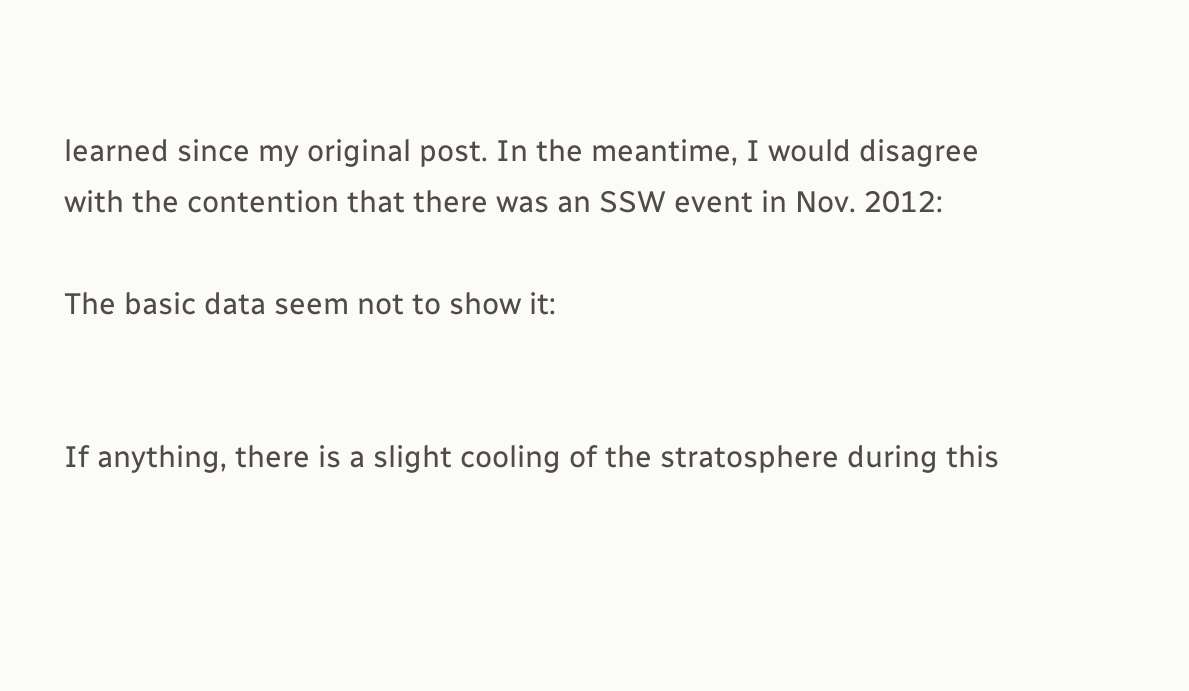learned since my original post. In the meantime, I would disagree with the contention that there was an SSW event in Nov. 2012:

The basic data seem not to show it:


If anything, there is a slight cooling of the stratosphere during this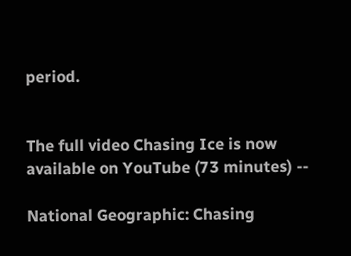period.


The full video Chasing Ice is now available on YouTube (73 minutes) --

National Geographic: Chasing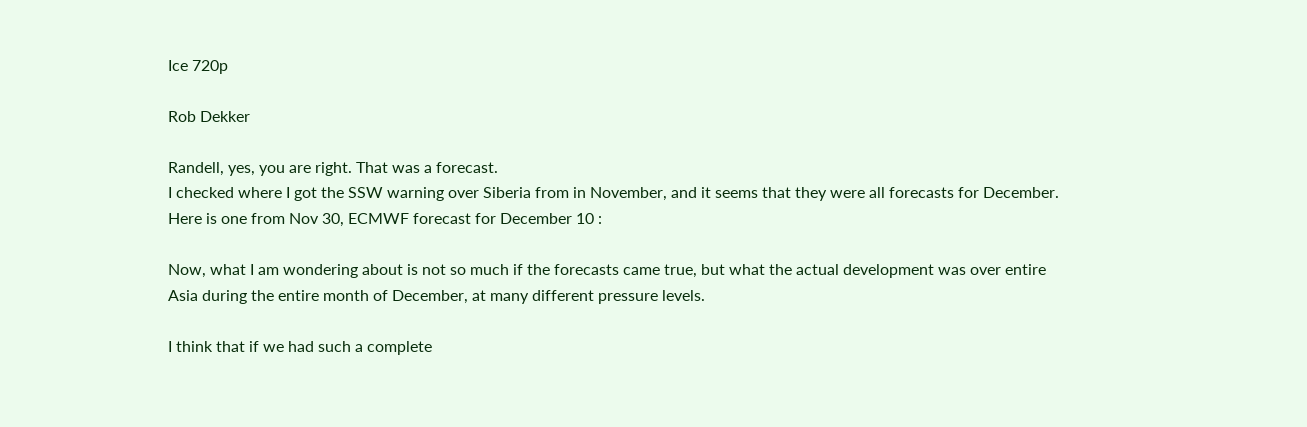Ice 720p

Rob Dekker

Randell, yes, you are right. That was a forecast.
I checked where I got the SSW warning over Siberia from in November, and it seems that they were all forecasts for December.
Here is one from Nov 30, ECMWF forecast for December 10 :

Now, what I am wondering about is not so much if the forecasts came true, but what the actual development was over entire Asia during the entire month of December, at many different pressure levels.

I think that if we had such a complete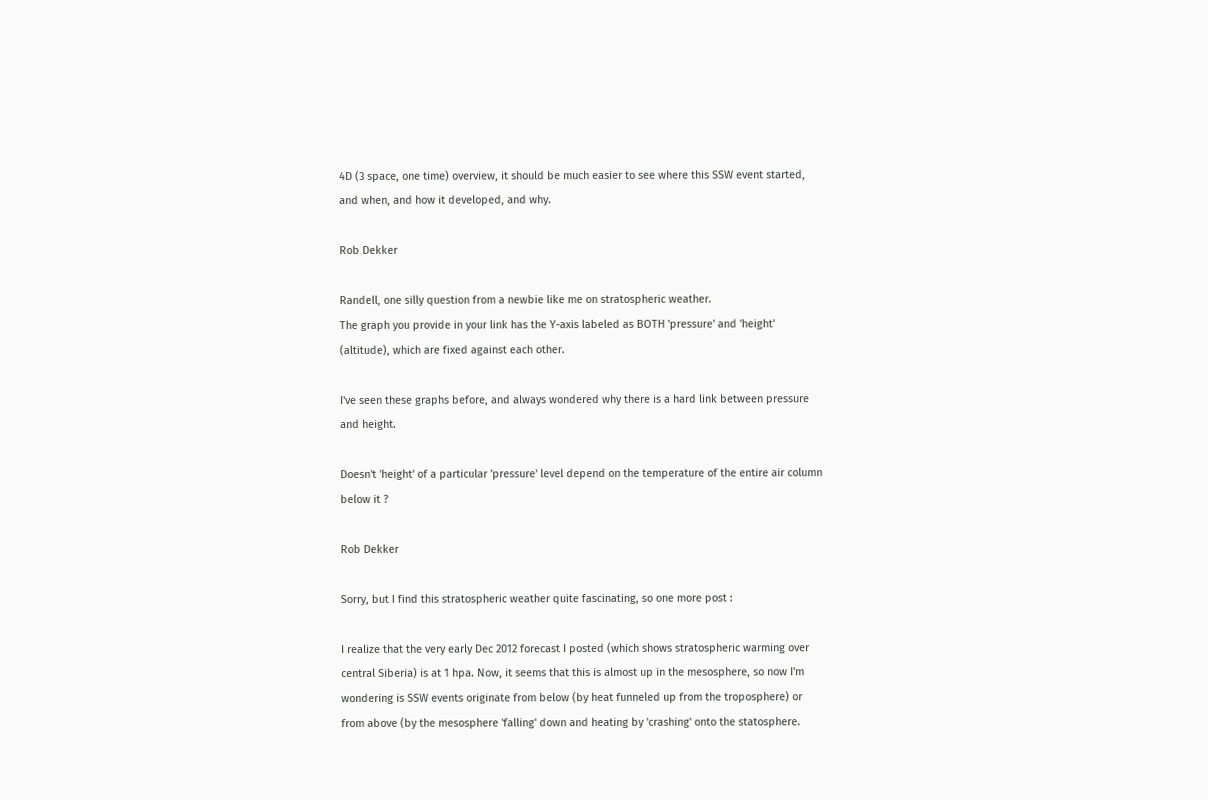4D (3 space, one time) overview, it should be much easier to see where this SSW event started, and when, and how it developed, and why.

Rob Dekker

Randell, one silly question from a newbie like me on stratospheric weather.
The graph you provide in your link has the Y-axis labeled as BOTH 'pressure' and 'height' (altitude), which are fixed against each other.

I've seen these graphs before, and always wondered why there is a hard link between pressure and height.

Doesn't 'height' of a particular 'pressure' level depend on the temperature of the entire air column below it ?

Rob Dekker

Sorry, but I find this stratospheric weather quite fascinating, so one more post :

I realize that the very early Dec 2012 forecast I posted (which shows stratospheric warming over central Siberia) is at 1 hpa. Now, it seems that this is almost up in the mesosphere, so now I'm wondering is SSW events originate from below (by heat funneled up from the troposphere) or from above (by the mesosphere 'falling' down and heating by 'crashing' onto the statosphere.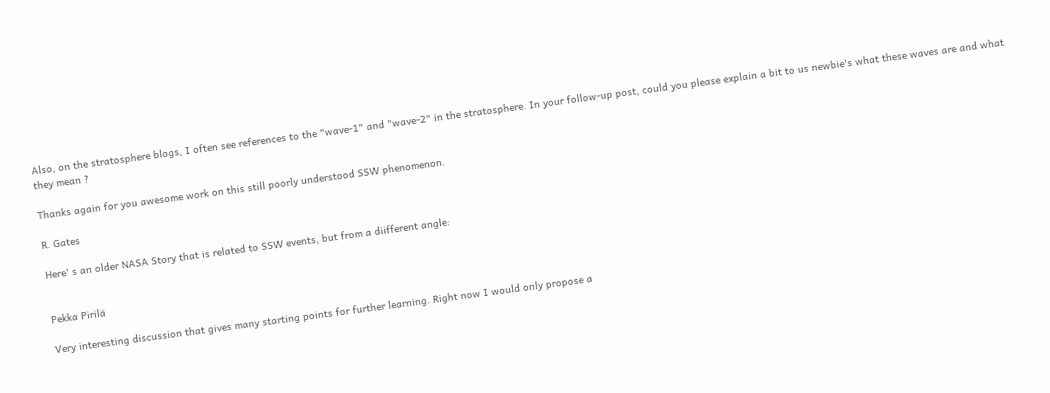Also, on the stratosphere blogs, I often see references to the "wave-1" and "wave-2" in the stratosphere. In your follow-up post, could you please explain a bit to us newbie's what these waves are and what they mean ?

Thanks again for you awesome work on this still poorly understood SSW phenomenon.

R. Gates

Here' s an older NASA Story that is related to SSW events, but from a diifferent angle:


Pekka Pirilä

Very interesting discussion that gives many starting points for further learning. Right now I would only propose a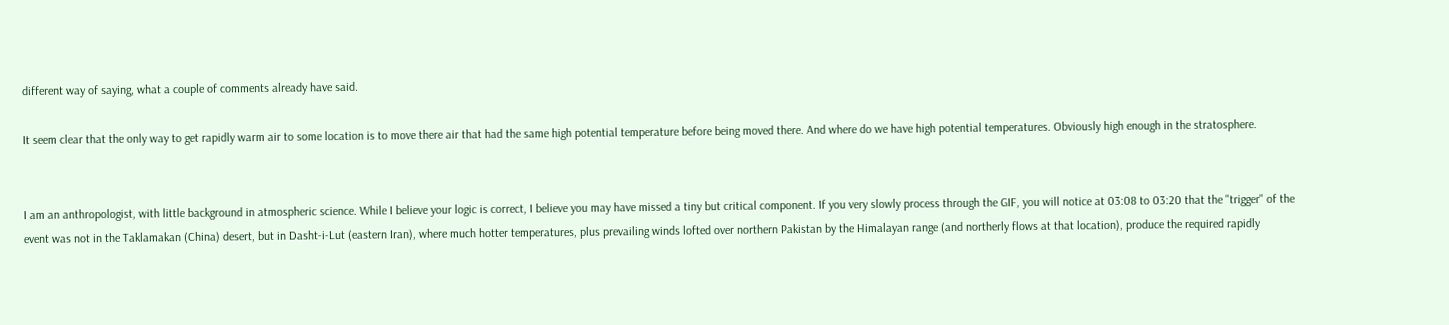different way of saying, what a couple of comments already have said.

It seem clear that the only way to get rapidly warm air to some location is to move there air that had the same high potential temperature before being moved there. And where do we have high potential temperatures. Obviously high enough in the stratosphere.


I am an anthropologist, with little background in atmospheric science. While I believe your logic is correct, I believe you may have missed a tiny but critical component. If you very slowly process through the GIF, you will notice at 03:08 to 03:20 that the "trigger" of the event was not in the Taklamakan (China) desert, but in Dasht-i-Lut (eastern Iran), where much hotter temperatures, plus prevailing winds lofted over northern Pakistan by the Himalayan range (and northerly flows at that location), produce the required rapidly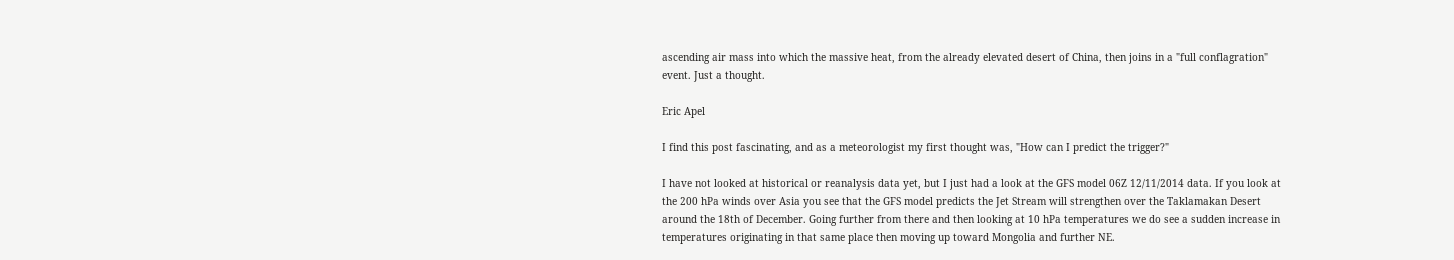ascending air mass into which the massive heat, from the already elevated desert of China, then joins in a "full conflagration" event. Just a thought.

Eric Apel

I find this post fascinating, and as a meteorologist my first thought was, "How can I predict the trigger?"

I have not looked at historical or reanalysis data yet, but I just had a look at the GFS model 06Z 12/11/2014 data. If you look at the 200 hPa winds over Asia you see that the GFS model predicts the Jet Stream will strengthen over the Taklamakan Desert around the 18th of December. Going further from there and then looking at 10 hPa temperatures we do see a sudden increase in temperatures originating in that same place then moving up toward Mongolia and further NE.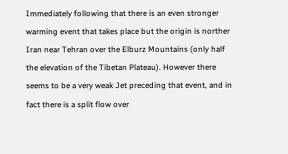Immediately following that there is an even stronger warming event that takes place but the origin is norther Iran near Tehran over the Elburz Mountains (only half the elevation of the Tibetan Plateau). However there seems to be a very weak Jet preceding that event, and in fact there is a split flow over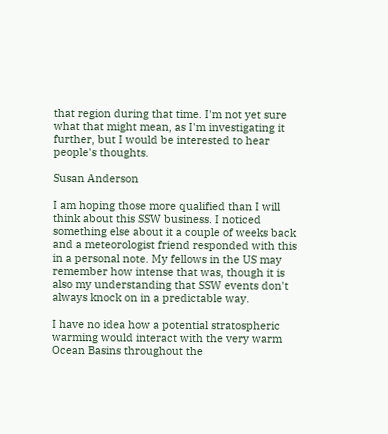that region during that time. I'm not yet sure what that might mean, as I'm investigating it further, but I would be interested to hear people's thoughts.

Susan Anderson

I am hoping those more qualified than I will think about this SSW business. I noticed something else about it a couple of weeks back and a meteorologist friend responded with this in a personal note. My fellows in the US may remember how intense that was, though it is also my understanding that SSW events don't always knock on in a predictable way.

I have no idea how a potential stratospheric warming would interact with the very warm Ocean Basins throughout the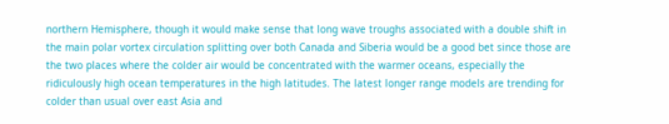northern Hemisphere, though it would make sense that long wave troughs associated with a double shift in the main polar vortex circulation splitting over both Canada and Siberia would be a good bet since those are the two places where the colder air would be concentrated with the warmer oceans, especially the ridiculously high ocean temperatures in the high latitudes. The latest longer range models are trending for colder than usual over east Asia and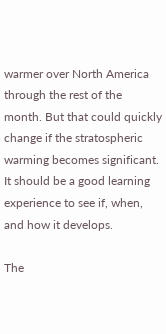warmer over North America through the rest of the month. But that could quickly change if the stratospheric warming becomes significant. It should be a good learning experience to see if, when, and how it develops.

The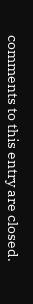comments to this entry are closed.